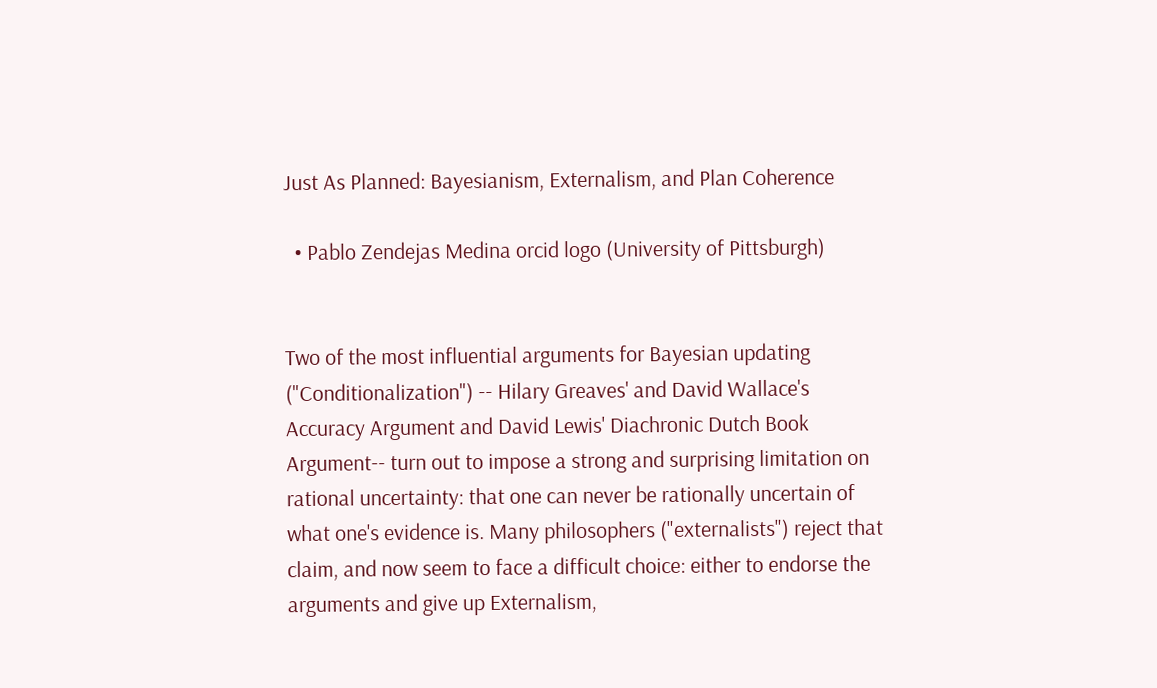Just As Planned: Bayesianism, Externalism, and Plan Coherence

  • Pablo Zendejas Medina orcid logo (University of Pittsburgh)


Two of the most influential arguments for Bayesian updating ("Conditionalization") -- Hilary Greaves' and David Wallace's Accuracy Argument and David Lewis' Diachronic Dutch Book Argument-- turn out to impose a strong and surprising limitation on rational uncertainty: that one can never be rationally uncertain of what one's evidence is. Many philosophers ("externalists") reject that claim, and now seem to face a difficult choice: either to endorse the arguments and give up Externalism,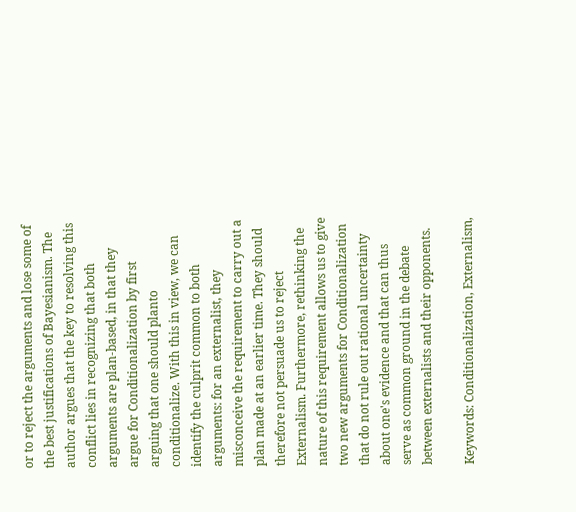or to reject the arguments and lose some of the best justifications of Bayesianism. The author argues that the key to resolving this conflict lies in recognizing that both arguments are plan-based, in that they argue for Conditionalization by first arguing that one should planto conditionalize. With this in view, we can identify the culprit common to both arguments: for an externalist, they misconceive the requirement to carry out a plan made at an earlier time. They should therefore not persuade us to reject Externalism. Furthermore, rethinking the nature of this requirement allows us to give two new arguments for Conditionalization that do not rule out rational uncertainty about one's evidence and that can thus serve as common ground in the debate between externalists and their opponents.

Keywords: Conditionalization, Externalism,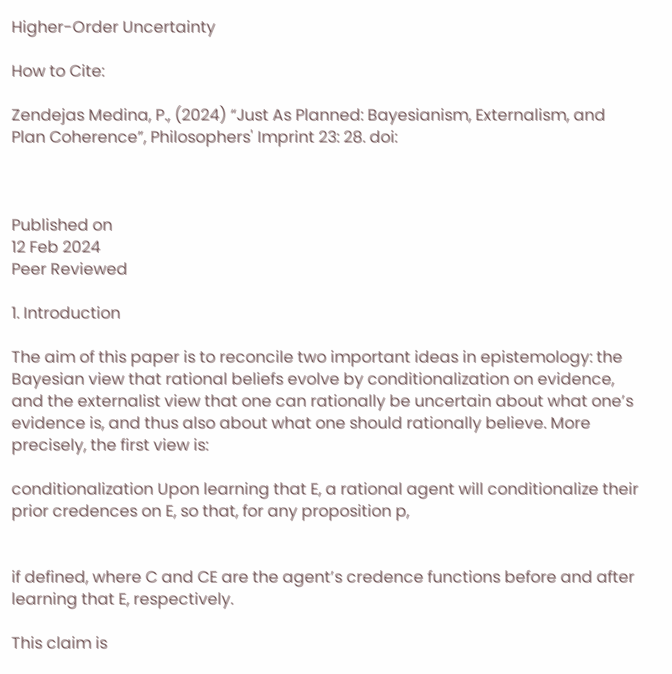Higher-Order Uncertainty

How to Cite:

Zendejas Medina, P., (2024) “Just As Planned: Bayesianism, Externalism, and Plan Coherence”, Philosophers' Imprint 23: 28. doi:



Published on
12 Feb 2024
Peer Reviewed

1. Introduction

The aim of this paper is to reconcile two important ideas in epistemology: the Bayesian view that rational beliefs evolve by conditionalization on evidence, and the externalist view that one can rationally be uncertain about what one’s evidence is, and thus also about what one should rationally believe. More precisely, the first view is:

conditionalization Upon learning that E, a rational agent will conditionalize their prior credences on E, so that, for any proposition p,


if defined, where C and CE are the agent’s credence functions before and after learning that E, respectively.

This claim is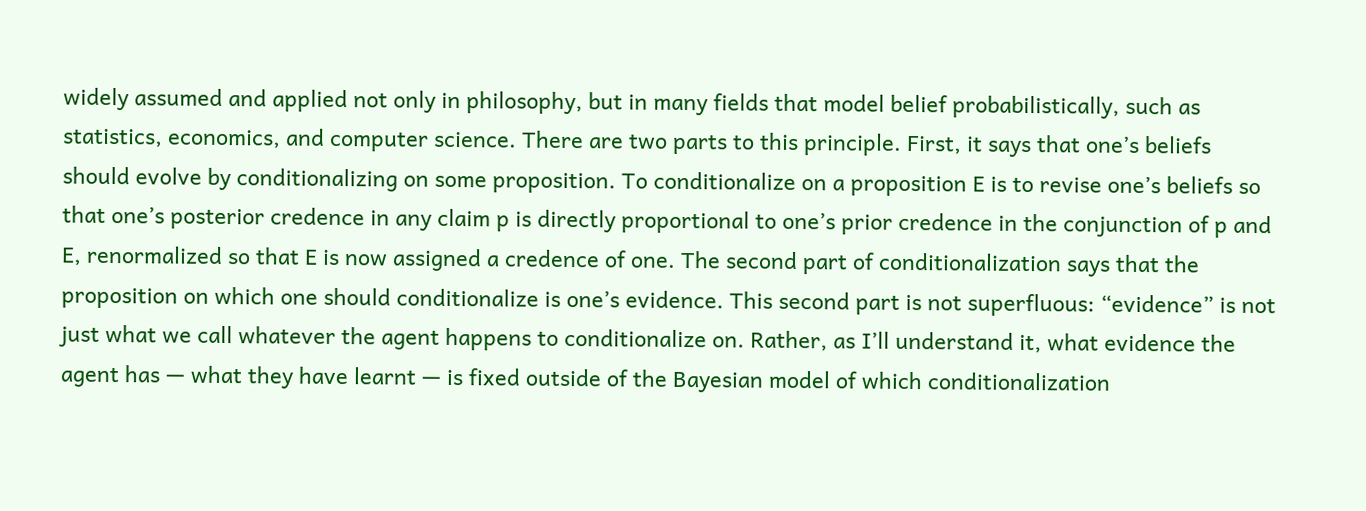widely assumed and applied not only in philosophy, but in many fields that model belief probabilistically, such as statistics, economics, and computer science. There are two parts to this principle. First, it says that one’s beliefs should evolve by conditionalizing on some proposition. To conditionalize on a proposition E is to revise one’s beliefs so that one’s posterior credence in any claim p is directly proportional to one’s prior credence in the conjunction of p and E, renormalized so that E is now assigned a credence of one. The second part of conditionalization says that the proposition on which one should conditionalize is one’s evidence. This second part is not superfluous: “evidence” is not just what we call whatever the agent happens to conditionalize on. Rather, as I’ll understand it, what evidence the agent has — what they have learnt — is fixed outside of the Bayesian model of which conditionalization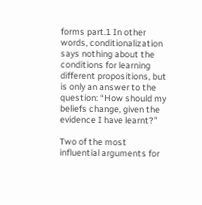forms part.1 In other words, conditionalization says nothing about the conditions for learning different propositions, but is only an answer to the question: “How should my beliefs change, given the evidence I have learnt?”

Two of the most influential arguments for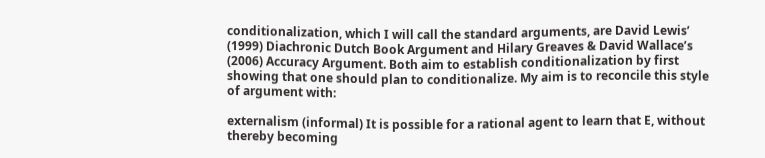conditionalization, which I will call the standard arguments, are David Lewis’ (1999) Diachronic Dutch Book Argument and Hilary Greaves & David Wallace’s (2006) Accuracy Argument. Both aim to establish conditionalization by first showing that one should plan to conditionalize. My aim is to reconcile this style of argument with:

externalism (informal) It is possible for a rational agent to learn that E, without thereby becoming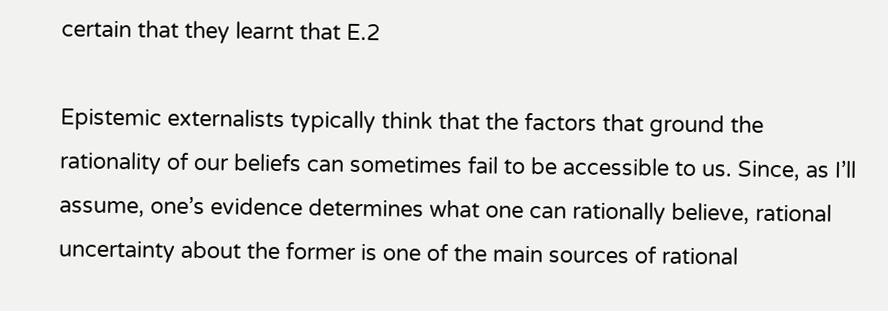certain that they learnt that E.2

Epistemic externalists typically think that the factors that ground the rationality of our beliefs can sometimes fail to be accessible to us. Since, as I’ll assume, one’s evidence determines what one can rationally believe, rational uncertainty about the former is one of the main sources of rational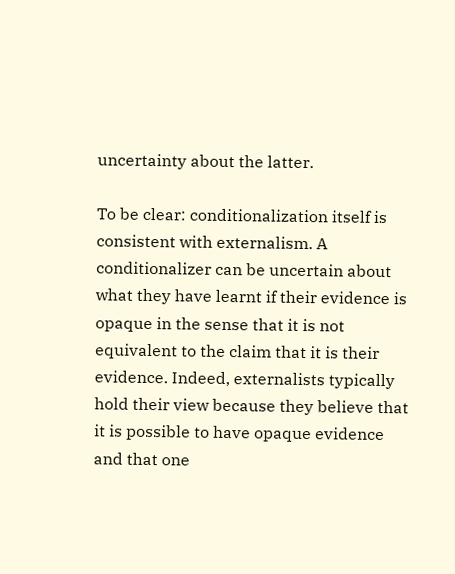uncertainty about the latter.

To be clear: conditionalization itself is consistent with externalism. A conditionalizer can be uncertain about what they have learnt if their evidence is opaque in the sense that it is not equivalent to the claim that it is their evidence. Indeed, externalists typically hold their view because they believe that it is possible to have opaque evidence and that one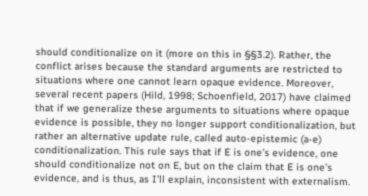should conditionalize on it (more on this in §§3.2). Rather, the conflict arises because the standard arguments are restricted to situations where one cannot learn opaque evidence. Moreover, several recent papers (Hild, 1998; Schoenfield, 2017) have claimed that if we generalize these arguments to situations where opaque evidence is possible, they no longer support conditionalization, but rather an alternative update rule, called auto-epistemic (a-e) conditionalization. This rule says that if E is one’s evidence, one should conditionalize not on E, but on the claim that E is one’s evidence, and is thus, as I’ll explain, inconsistent with externalism.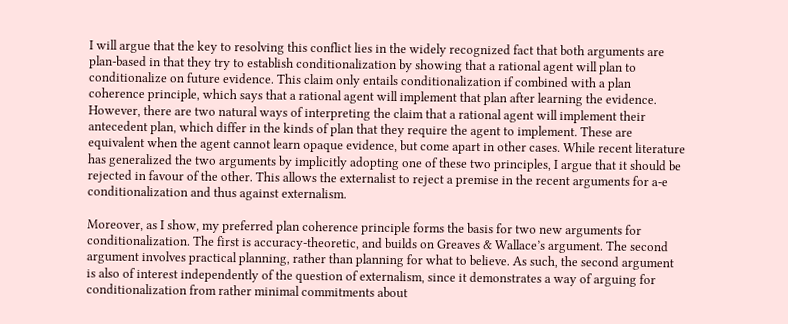I will argue that the key to resolving this conflict lies in the widely recognized fact that both arguments are plan-based in that they try to establish conditionalization by showing that a rational agent will plan to conditionalize on future evidence. This claim only entails conditionalization if combined with a plan coherence principle, which says that a rational agent will implement that plan after learning the evidence. However, there are two natural ways of interpreting the claim that a rational agent will implement their antecedent plan, which differ in the kinds of plan that they require the agent to implement. These are equivalent when the agent cannot learn opaque evidence, but come apart in other cases. While recent literature has generalized the two arguments by implicitly adopting one of these two principles, I argue that it should be rejected in favour of the other. This allows the externalist to reject a premise in the recent arguments for a-e conditionalization and thus against externalism.

Moreover, as I show, my preferred plan coherence principle forms the basis for two new arguments for conditionalization. The first is accuracy-theoretic, and builds on Greaves & Wallace’s argument. The second argument involves practical planning, rather than planning for what to believe. As such, the second argument is also of interest independently of the question of externalism, since it demonstrates a way of arguing for conditionalization from rather minimal commitments about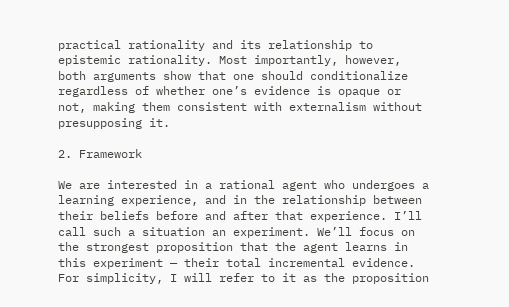practical rationality and its relationship to epistemic rationality. Most importantly, however, both arguments show that one should conditionalize regardless of whether one’s evidence is opaque or not, making them consistent with externalism without presupposing it.

2. Framework

We are interested in a rational agent who undergoes a learning experience, and in the relationship between their beliefs before and after that experience. I’ll call such a situation an experiment. We’ll focus on the strongest proposition that the agent learns in this experiment — their total incremental evidence. For simplicity, I will refer to it as the proposition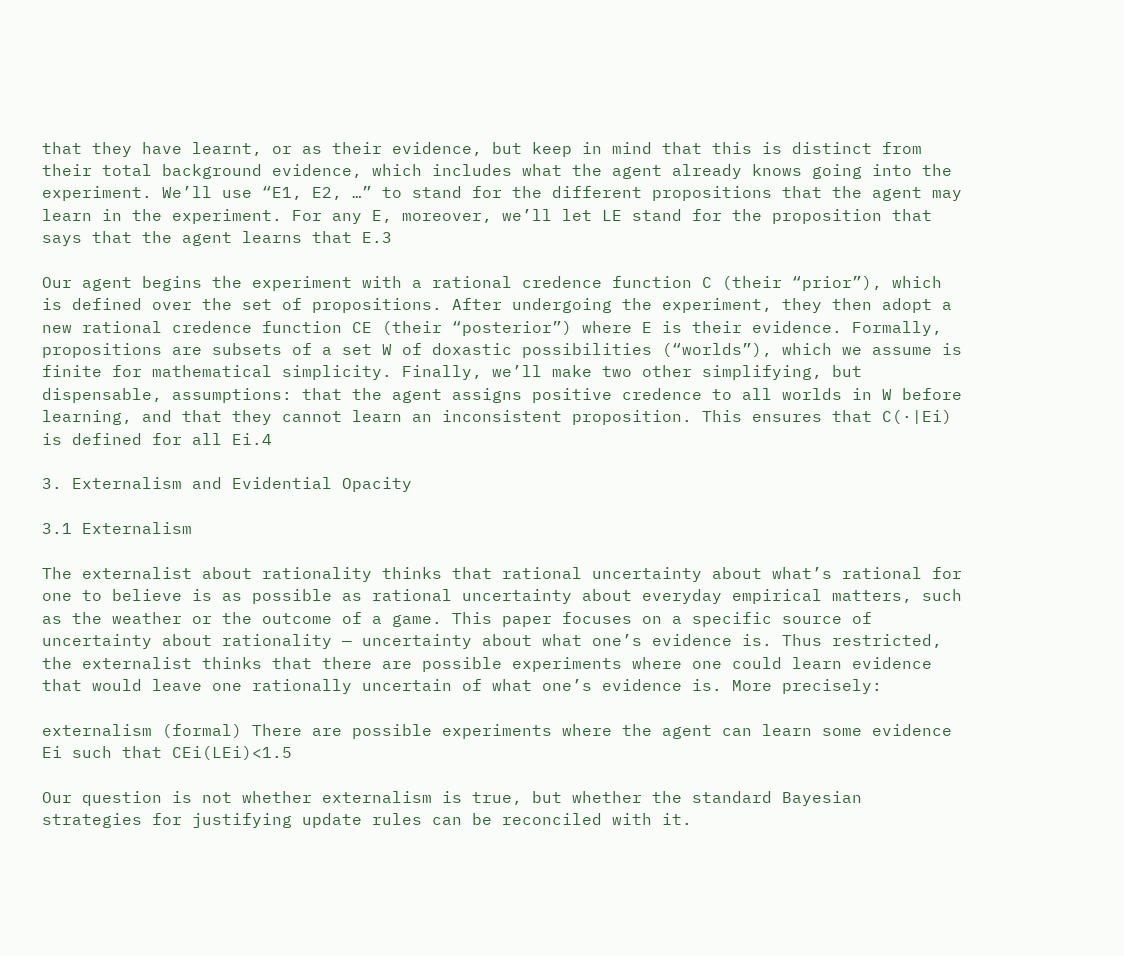that they have learnt, or as their evidence, but keep in mind that this is distinct from their total background evidence, which includes what the agent already knows going into the experiment. We’ll use “E1, E2, …” to stand for the different propositions that the agent may learn in the experiment. For any E, moreover, we’ll let LE stand for the proposition that says that the agent learns that E.3

Our agent begins the experiment with a rational credence function C (their “prior”), which is defined over the set of propositions. After undergoing the experiment, they then adopt a new rational credence function CE (their “posterior”) where E is their evidence. Formally, propositions are subsets of a set W of doxastic possibilities (“worlds”), which we assume is finite for mathematical simplicity. Finally, we’ll make two other simplifying, but dispensable, assumptions: that the agent assigns positive credence to all worlds in W before learning, and that they cannot learn an inconsistent proposition. This ensures that C(·|Ei) is defined for all Ei.4

3. Externalism and Evidential Opacity

3.1 Externalism

The externalist about rationality thinks that rational uncertainty about what’s rational for one to believe is as possible as rational uncertainty about everyday empirical matters, such as the weather or the outcome of a game. This paper focuses on a specific source of uncertainty about rationality — uncertainty about what one’s evidence is. Thus restricted, the externalist thinks that there are possible experiments where one could learn evidence that would leave one rationally uncertain of what one’s evidence is. More precisely:

externalism (formal) There are possible experiments where the agent can learn some evidence Ei such that CEi(LEi)<1.5

Our question is not whether externalism is true, but whether the standard Bayesian strategies for justifying update rules can be reconciled with it.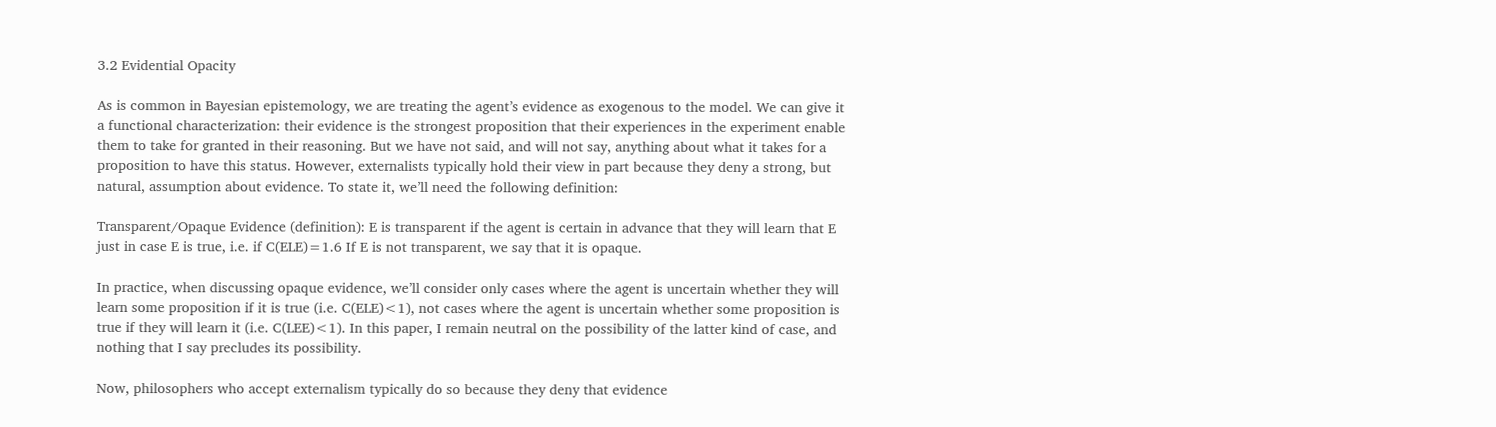3.2 Evidential Opacity

As is common in Bayesian epistemology, we are treating the agent’s evidence as exogenous to the model. We can give it a functional characterization: their evidence is the strongest proposition that their experiences in the experiment enable them to take for granted in their reasoning. But we have not said, and will not say, anything about what it takes for a proposition to have this status. However, externalists typically hold their view in part because they deny a strong, but natural, assumption about evidence. To state it, we’ll need the following definition:

Transparent/Opaque Evidence (definition): E is transparent if the agent is certain in advance that they will learn that E just in case E is true, i.e. if C(ELE)=1.6 If E is not transparent, we say that it is opaque.

In practice, when discussing opaque evidence, we’ll consider only cases where the agent is uncertain whether they will learn some proposition if it is true (i.e. C(ELE)<1), not cases where the agent is uncertain whether some proposition is true if they will learn it (i.e. C(LEE)<1). In this paper, I remain neutral on the possibility of the latter kind of case, and nothing that I say precludes its possibility.

Now, philosophers who accept externalism typically do so because they deny that evidence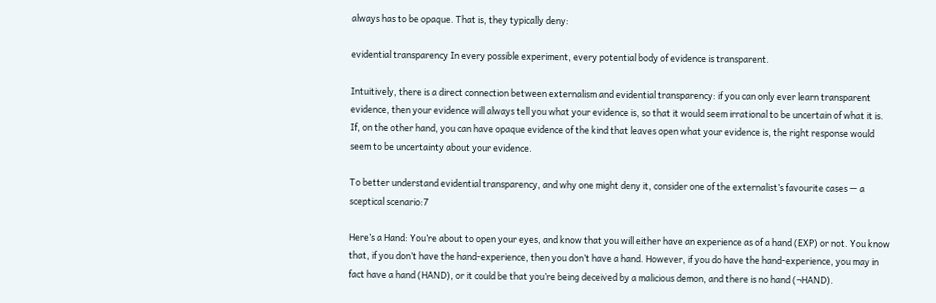always has to be opaque. That is, they typically deny:

evidential transparency In every possible experiment, every potential body of evidence is transparent.

Intuitively, there is a direct connection between externalism and evidential transparency: if you can only ever learn transparent evidence, then your evidence will always tell you what your evidence is, so that it would seem irrational to be uncertain of what it is. If, on the other hand, you can have opaque evidence of the kind that leaves open what your evidence is, the right response would seem to be uncertainty about your evidence.

To better understand evidential transparency, and why one might deny it, consider one of the externalist’s favourite cases — a sceptical scenario:7

Here’s a Hand: You’re about to open your eyes, and know that you will either have an experience as of a hand (EXP) or not. You know that, if you don’t have the hand-experience, then you don’t have a hand. However, if you do have the hand-experience, you may in fact have a hand (HAND), or it could be that you’re being deceived by a malicious demon, and there is no hand (¬HAND).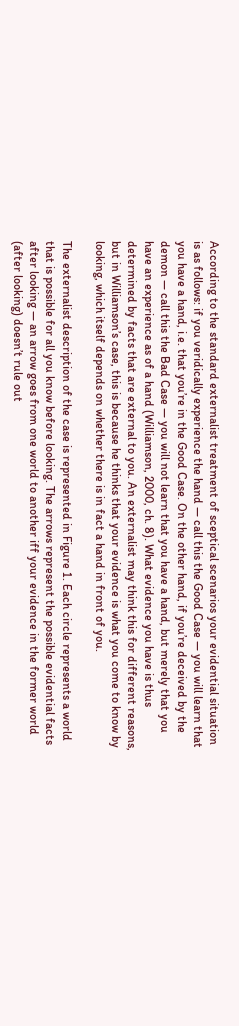According to the standard externalist treatment of sceptical scenarios your evidential situation is as follows: if you veridically experience the hand — call this the Good Case — you will learn that you have a hand, i.e. that you’re in the Good Case. On the other hand, if you’re deceived by the demon — call this the Bad Case — you will not learn that you have a hand, but merely that you have an experience as of a hand (Williamson, 2000, ch. 8). What evidence you have is thus determined by facts that are external to you. An externalist may think this for different reasons, but in Williamson’s case, this is because he thinks that your evidence is what you come to know by looking, which itself depends on whether there is in fact a hand in front of you.

The externalist description of the case is represented in Figure 1. Each circle represents a world that is possible for all you know before looking. The arrows represent the possible evidential facts after looking — an arrow goes from one world to another iff your evidence in the former world (after looking) doesn’t rule out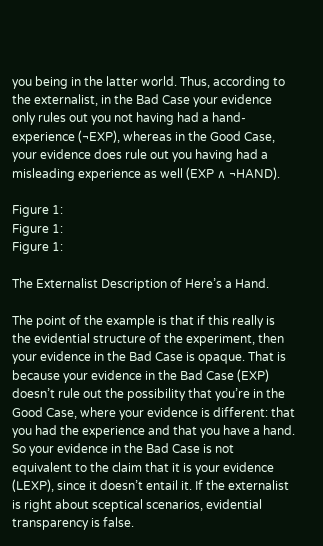you being in the latter world. Thus, according to the externalist, in the Bad Case your evidence only rules out you not having had a hand-experience (¬EXP), whereas in the Good Case, your evidence does rule out you having had a misleading experience as well (EXP ∧ ¬HAND).

Figure 1:
Figure 1:
Figure 1:

The Externalist Description of Here’s a Hand.

The point of the example is that if this really is the evidential structure of the experiment, then your evidence in the Bad Case is opaque. That is because your evidence in the Bad Case (EXP) doesn’t rule out the possibility that you’re in the Good Case, where your evidence is different: that you had the experience and that you have a hand. So your evidence in the Bad Case is not equivalent to the claim that it is your evidence (LEXP), since it doesn’t entail it. If the externalist is right about sceptical scenarios, evidential transparency is false.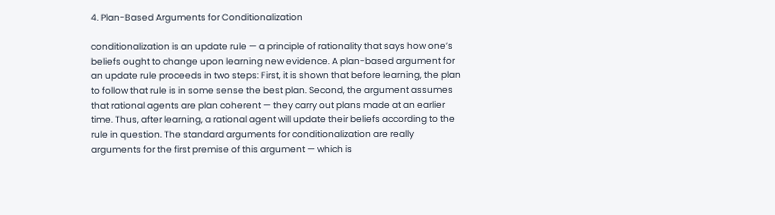4. Plan-Based Arguments for Conditionalization

conditionalization is an update rule — a principle of rationality that says how one’s beliefs ought to change upon learning new evidence. A plan-based argument for an update rule proceeds in two steps: First, it is shown that before learning, the plan to follow that rule is in some sense the best plan. Second, the argument assumes that rational agents are plan coherent — they carry out plans made at an earlier time. Thus, after learning, a rational agent will update their beliefs according to the rule in question. The standard arguments for conditionalization are really arguments for the first premise of this argument — which is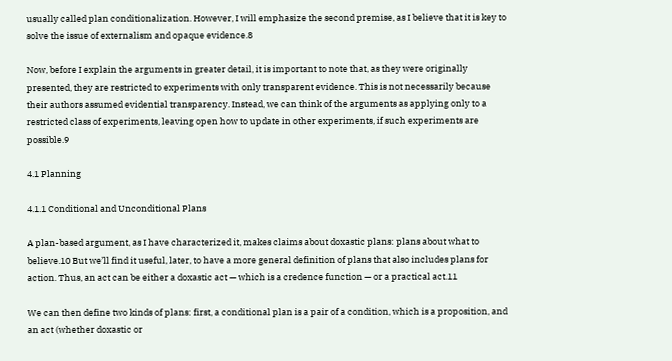usually called plan conditionalization. However, I will emphasize the second premise, as I believe that it is key to solve the issue of externalism and opaque evidence.8

Now, before I explain the arguments in greater detail, it is important to note that, as they were originally presented, they are restricted to experiments with only transparent evidence. This is not necessarily because their authors assumed evidential transparency. Instead, we can think of the arguments as applying only to a restricted class of experiments, leaving open how to update in other experiments, if such experiments are possible.9

4.1 Planning

4.1.1 Conditional and Unconditional Plans

A plan-based argument, as I have characterized it, makes claims about doxastic plans: plans about what to believe.10 But we’ll find it useful, later, to have a more general definition of plans that also includes plans for action. Thus, an act can be either a doxastic act — which is a credence function — or a practical act.11

We can then define two kinds of plans: first, a conditional plan is a pair of a condition, which is a proposition, and an act (whether doxastic or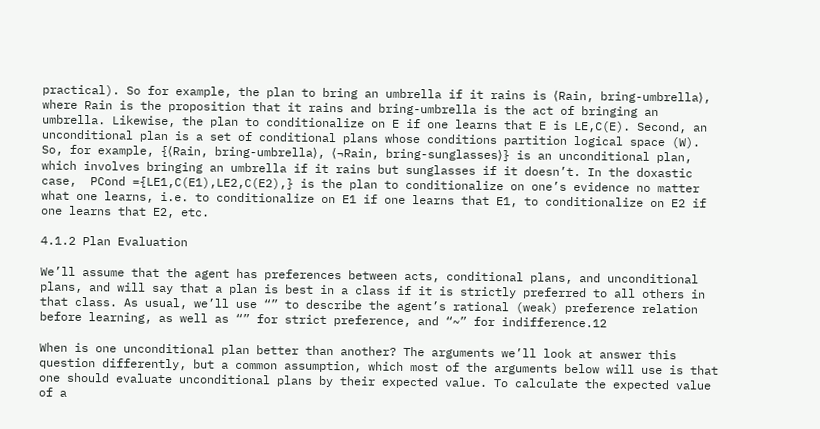practical). So for example, the plan to bring an umbrella if it rains is ⟨Rain, bring-umbrella⟩, where Rain is the proposition that it rains and bring-umbrella is the act of bringing an umbrella. Likewise, the plan to conditionalize on E if one learns that E is LE,C(E). Second, an unconditional plan is a set of conditional plans whose conditions partition logical space (W). So, for example, {⟨Rain, bring-umbrella⟩, ⟨¬Rain, bring-sunglasses⟩} is an unconditional plan, which involves bringing an umbrella if it rains but sunglasses if it doesn’t. In the doxastic case,  PCond ={LE1,C(E1),LE2,C(E2),} is the plan to conditionalize on one’s evidence no matter what one learns, i.e. to conditionalize on E1 if one learns that E1, to conditionalize on E2 if one learns that E2, etc.

4.1.2 Plan Evaluation

We’ll assume that the agent has preferences between acts, conditional plans, and unconditional plans, and will say that a plan is best in a class if it is strictly preferred to all others in that class. As usual, we’ll use “” to describe the agent’s rational (weak) preference relation before learning, as well as “” for strict preference, and “~” for indifference.12

When is one unconditional plan better than another? The arguments we’ll look at answer this question differently, but a common assumption, which most of the arguments below will use is that one should evaluate unconditional plans by their expected value. To calculate the expected value of a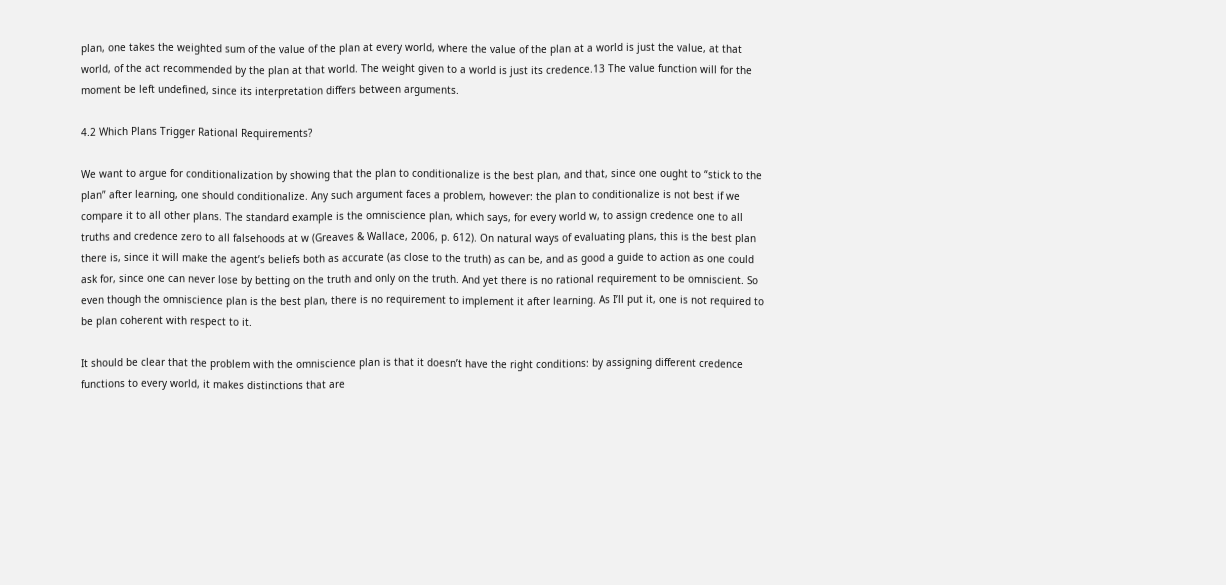plan, one takes the weighted sum of the value of the plan at every world, where the value of the plan at a world is just the value, at that world, of the act recommended by the plan at that world. The weight given to a world is just its credence.13 The value function will for the moment be left undefined, since its interpretation differs between arguments.

4.2 Which Plans Trigger Rational Requirements?

We want to argue for conditionalization by showing that the plan to conditionalize is the best plan, and that, since one ought to “stick to the plan” after learning, one should conditionalize. Any such argument faces a problem, however: the plan to conditionalize is not best if we compare it to all other plans. The standard example is the omniscience plan, which says, for every world w, to assign credence one to all truths and credence zero to all falsehoods at w (Greaves & Wallace, 2006, p. 612). On natural ways of evaluating plans, this is the best plan there is, since it will make the agent’s beliefs both as accurate (as close to the truth) as can be, and as good a guide to action as one could ask for, since one can never lose by betting on the truth and only on the truth. And yet there is no rational requirement to be omniscient. So even though the omniscience plan is the best plan, there is no requirement to implement it after learning. As I’ll put it, one is not required to be plan coherent with respect to it.

It should be clear that the problem with the omniscience plan is that it doesn’t have the right conditions: by assigning different credence functions to every world, it makes distinctions that are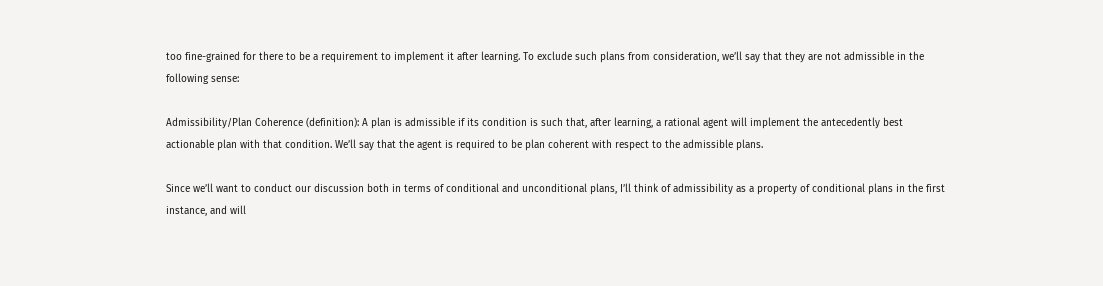too fine-grained for there to be a requirement to implement it after learning. To exclude such plans from consideration, we’ll say that they are not admissible in the following sense:

Admissibility/Plan Coherence (definition): A plan is admissible if its condition is such that, after learning, a rational agent will implement the antecedently best actionable plan with that condition. We’ll say that the agent is required to be plan coherent with respect to the admissible plans.

Since we’ll want to conduct our discussion both in terms of conditional and unconditional plans, I’ll think of admissibility as a property of conditional plans in the first instance, and will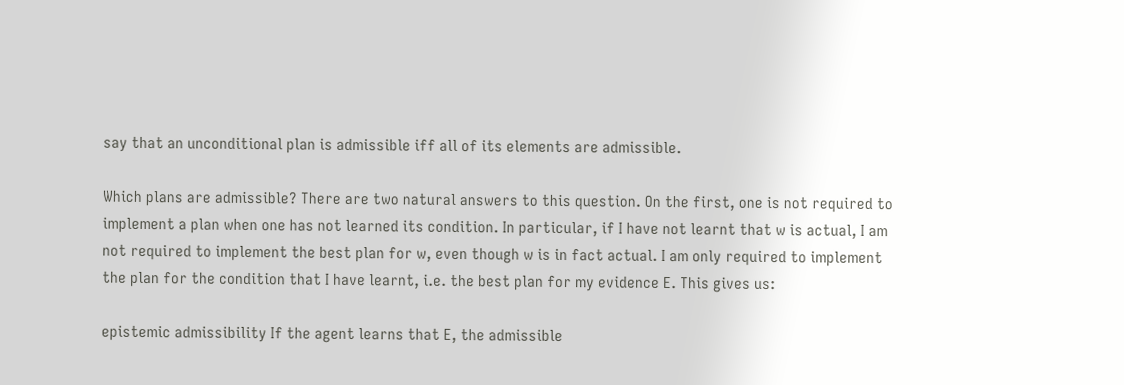say that an unconditional plan is admissible iff all of its elements are admissible.

Which plans are admissible? There are two natural answers to this question. On the first, one is not required to implement a plan when one has not learned its condition. In particular, if I have not learnt that w is actual, I am not required to implement the best plan for w, even though w is in fact actual. I am only required to implement the plan for the condition that I have learnt, i.e. the best plan for my evidence E. This gives us:

epistemic admissibility If the agent learns that E, the admissible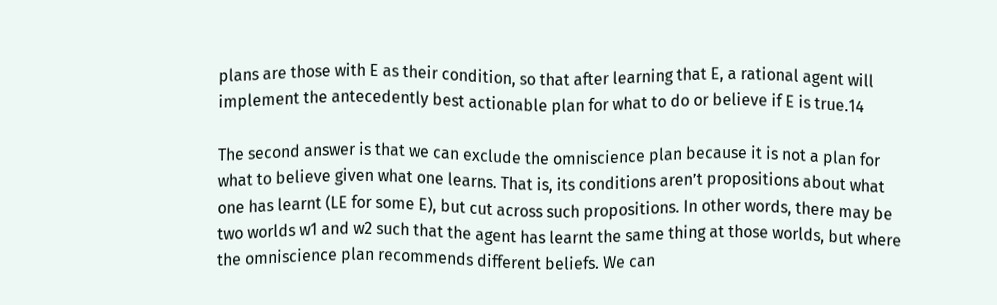plans are those with E as their condition, so that after learning that E, a rational agent will implement the antecedently best actionable plan for what to do or believe if E is true.14

The second answer is that we can exclude the omniscience plan because it is not a plan for what to believe given what one learns. That is, its conditions aren’t propositions about what one has learnt (LE for some E), but cut across such propositions. In other words, there may be two worlds w1 and w2 such that the agent has learnt the same thing at those worlds, but where the omniscience plan recommends different beliefs. We can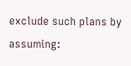exclude such plans by assuming: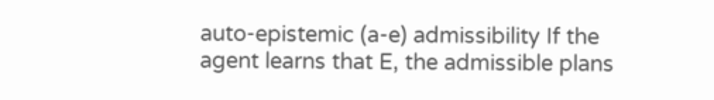auto-epistemic (a-e) admissibility If the agent learns that E, the admissible plans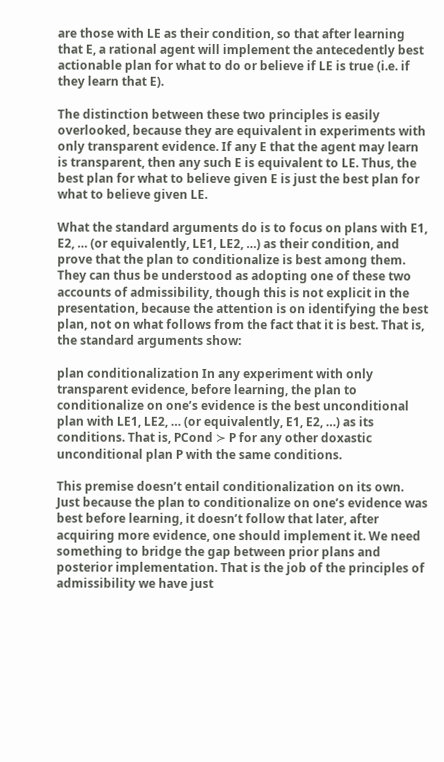are those with LE as their condition, so that after learning that E, a rational agent will implement the antecedently best actionable plan for what to do or believe if LE is true (i.e. if they learn that E).

The distinction between these two principles is easily overlooked, because they are equivalent in experiments with only transparent evidence. If any E that the agent may learn is transparent, then any such E is equivalent to LE. Thus, the best plan for what to believe given E is just the best plan for what to believe given LE.

What the standard arguments do is to focus on plans with E1, E2, … (or equivalently, LE1, LE2, …) as their condition, and prove that the plan to conditionalize is best among them. They can thus be understood as adopting one of these two accounts of admissibility, though this is not explicit in the presentation, because the attention is on identifying the best plan, not on what follows from the fact that it is best. That is, the standard arguments show:

plan conditionalization In any experiment with only transparent evidence, before learning, the plan to conditionalize on one’s evidence is the best unconditional plan with LE1, LE2, … (or equivalently, E1, E2, …) as its conditions. That is, PCond ≻ P for any other doxastic unconditional plan P with the same conditions.

This premise doesn’t entail conditionalization on its own. Just because the plan to conditionalize on one’s evidence was best before learning, it doesn’t follow that later, after acquiring more evidence, one should implement it. We need something to bridge the gap between prior plans and posterior implementation. That is the job of the principles of admissibility we have just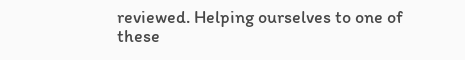reviewed. Helping ourselves to one of these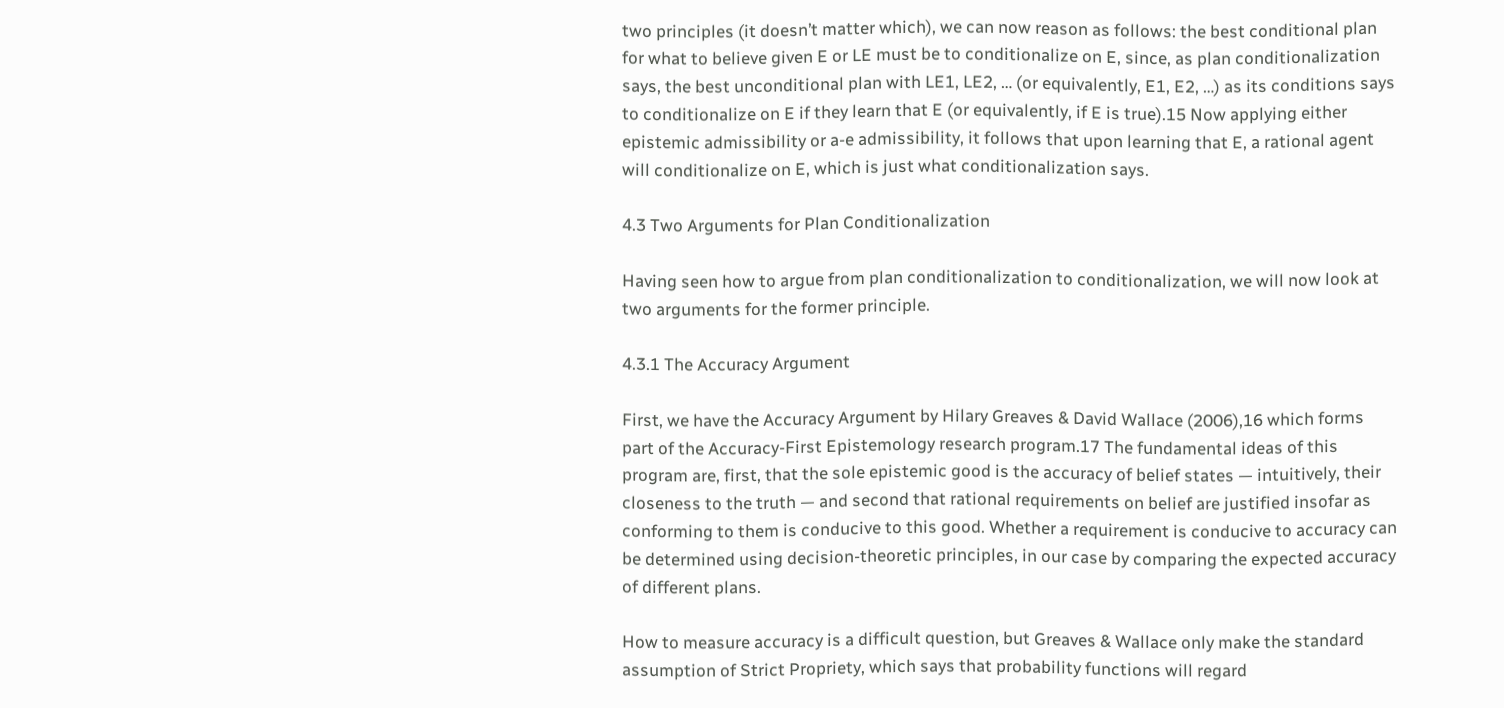two principles (it doesn’t matter which), we can now reason as follows: the best conditional plan for what to believe given E or LE must be to conditionalize on E, since, as plan conditionalization says, the best unconditional plan with LE1, LE2, … (or equivalently, E1, E2, …) as its conditions says to conditionalize on E if they learn that E (or equivalently, if E is true).15 Now applying either epistemic admissibility or a-e admissibility, it follows that upon learning that E, a rational agent will conditionalize on E, which is just what conditionalization says.

4.3 Two Arguments for Plan Conditionalization

Having seen how to argue from plan conditionalization to conditionalization, we will now look at two arguments for the former principle.

4.3.1 The Accuracy Argument

First, we have the Accuracy Argument by Hilary Greaves & David Wallace (2006),16 which forms part of the Accuracy-First Epistemology research program.17 The fundamental ideas of this program are, first, that the sole epistemic good is the accuracy of belief states — intuitively, their closeness to the truth — and second that rational requirements on belief are justified insofar as conforming to them is conducive to this good. Whether a requirement is conducive to accuracy can be determined using decision-theoretic principles, in our case by comparing the expected accuracy of different plans.

How to measure accuracy is a difficult question, but Greaves & Wallace only make the standard assumption of Strict Propriety, which says that probability functions will regard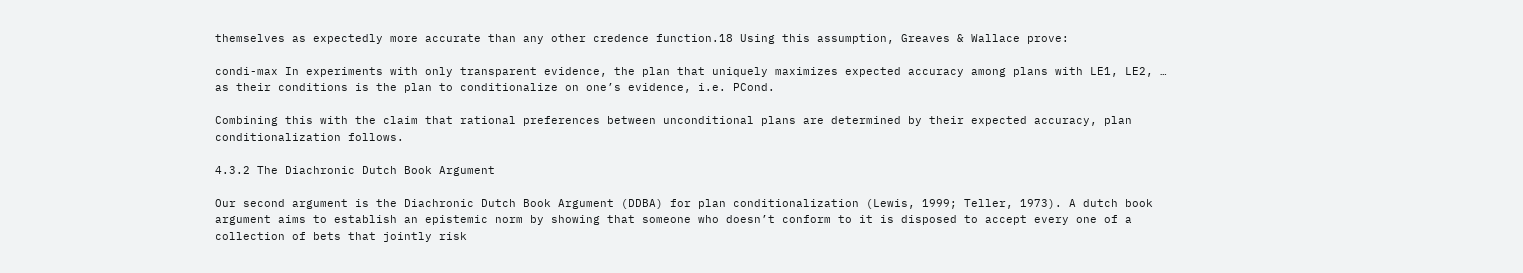themselves as expectedly more accurate than any other credence function.18 Using this assumption, Greaves & Wallace prove:

condi-max In experiments with only transparent evidence, the plan that uniquely maximizes expected accuracy among plans with LE1, LE2, … as their conditions is the plan to conditionalize on one’s evidence, i.e. PCond.

Combining this with the claim that rational preferences between unconditional plans are determined by their expected accuracy, plan conditionalization follows.

4.3.2 The Diachronic Dutch Book Argument

Our second argument is the Diachronic Dutch Book Argument (DDBA) for plan conditionalization (Lewis, 1999; Teller, 1973). A dutch book argument aims to establish an epistemic norm by showing that someone who doesn’t conform to it is disposed to accept every one of a collection of bets that jointly risk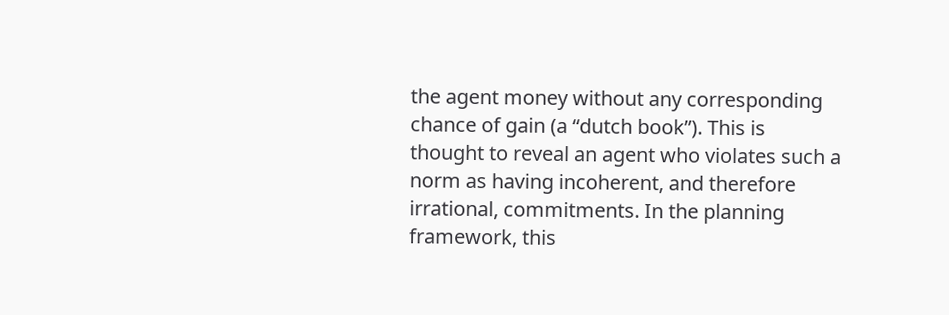the agent money without any corresponding chance of gain (a “dutch book”). This is thought to reveal an agent who violates such a norm as having incoherent, and therefore irrational, commitments. In the planning framework, this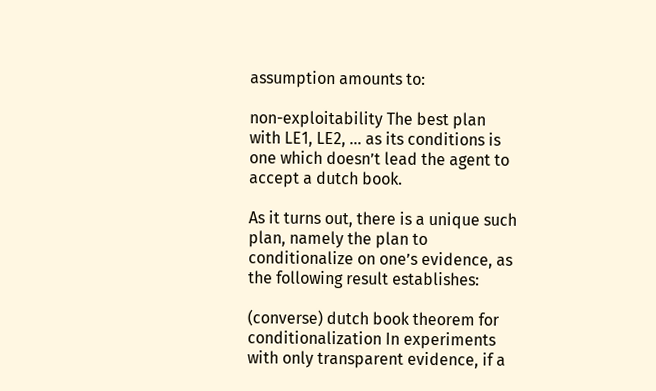assumption amounts to:

non-exploitability The best plan with LE1, LE2, … as its conditions is one which doesn’t lead the agent to accept a dutch book.

As it turns out, there is a unique such plan, namely the plan to conditionalize on one’s evidence, as the following result establishes:

(converse) dutch book theorem for conditionalization In experiments with only transparent evidence, if a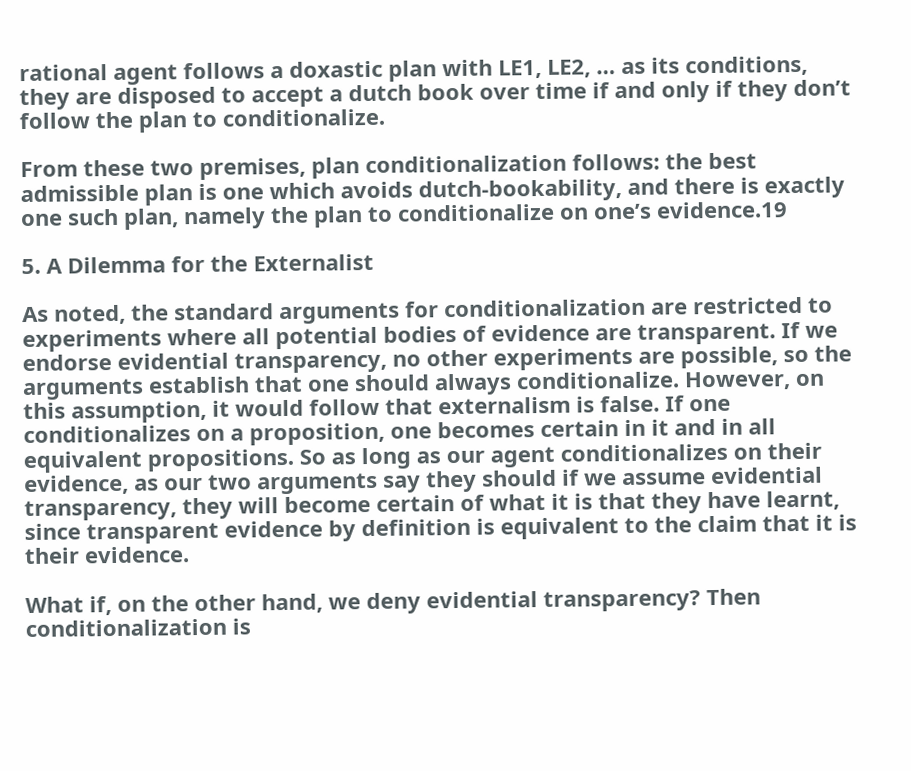rational agent follows a doxastic plan with LE1, LE2, … as its conditions, they are disposed to accept a dutch book over time if and only if they don’t follow the plan to conditionalize.

From these two premises, plan conditionalization follows: the best admissible plan is one which avoids dutch-bookability, and there is exactly one such plan, namely the plan to conditionalize on one’s evidence.19

5. A Dilemma for the Externalist

As noted, the standard arguments for conditionalization are restricted to experiments where all potential bodies of evidence are transparent. If we endorse evidential transparency, no other experiments are possible, so the arguments establish that one should always conditionalize. However, on this assumption, it would follow that externalism is false. If one conditionalizes on a proposition, one becomes certain in it and in all equivalent propositions. So as long as our agent conditionalizes on their evidence, as our two arguments say they should if we assume evidential transparency, they will become certain of what it is that they have learnt, since transparent evidence by definition is equivalent to the claim that it is their evidence.

What if, on the other hand, we deny evidential transparency? Then conditionalization is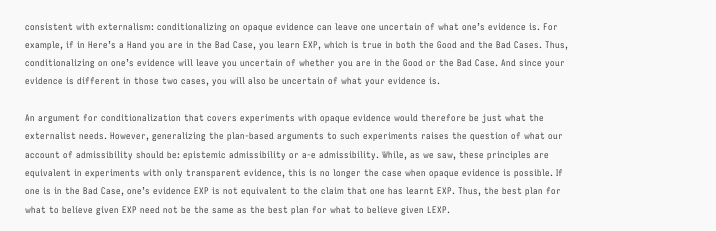consistent with externalism: conditionalizing on opaque evidence can leave one uncertain of what one’s evidence is. For example, if in Here’s a Hand you are in the Bad Case, you learn EXP, which is true in both the Good and the Bad Cases. Thus, conditionalizing on one’s evidence will leave you uncertain of whether you are in the Good or the Bad Case. And since your evidence is different in those two cases, you will also be uncertain of what your evidence is.

An argument for conditionalization that covers experiments with opaque evidence would therefore be just what the externalist needs. However, generalizing the plan-based arguments to such experiments raises the question of what our account of admissibility should be: epistemic admissibility or a-e admissibility. While, as we saw, these principles are equivalent in experiments with only transparent evidence, this is no longer the case when opaque evidence is possible. If one is in the Bad Case, one’s evidence EXP is not equivalent to the claim that one has learnt EXP. Thus, the best plan for what to believe given EXP need not be the same as the best plan for what to believe given LEXP.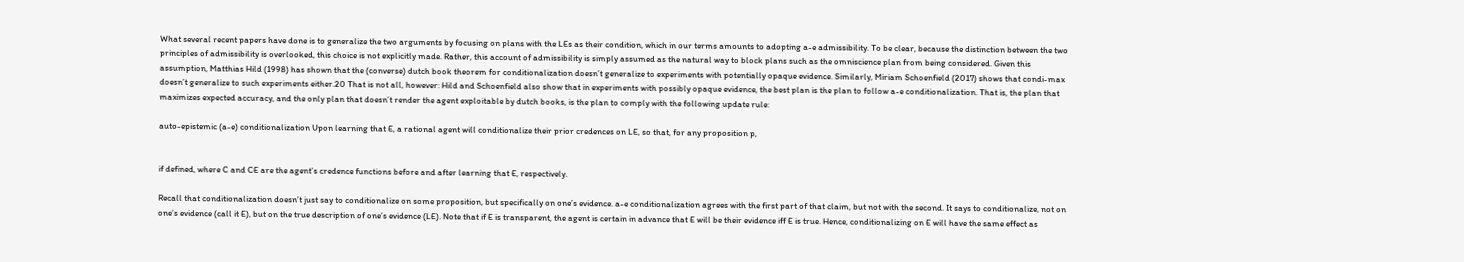What several recent papers have done is to generalize the two arguments by focusing on plans with the LEs as their condition, which in our terms amounts to adopting a-e admissibility. To be clear, because the distinction between the two principles of admissibility is overlooked, this choice is not explicitly made. Rather, this account of admissibility is simply assumed as the natural way to block plans such as the omniscience plan from being considered. Given this assumption, Matthias Hild (1998) has shown that the (converse) dutch book theorem for conditionalization doesn’t generalize to experiments with potentially opaque evidence. Similarly, Miriam Schoenfield (2017) shows that condi-max doesn’t generalize to such experiments either.20 That is not all, however: Hild and Schoenfield also show that in experiments with possibly opaque evidence, the best plan is the plan to follow a-e conditionalization. That is, the plan that maximizes expected accuracy, and the only plan that doesn’t render the agent exploitable by dutch books, is the plan to comply with the following update rule:

auto-epistemic (a-e) conditionalization Upon learning that E, a rational agent will conditionalize their prior credences on LE, so that, for any proposition p,


if defined, where C and CE are the agent’s credence functions before and after learning that E, respectively.

Recall that conditionalization doesn’t just say to conditionalize on some proposition, but specifically on one’s evidence. a-e conditionalization agrees with the first part of that claim, but not with the second. It says to conditionalize, not on one’s evidence (call it E), but on the true description of one’s evidence (LE). Note that if E is transparent, the agent is certain in advance that E will be their evidence iff E is true. Hence, conditionalizing on E will have the same effect as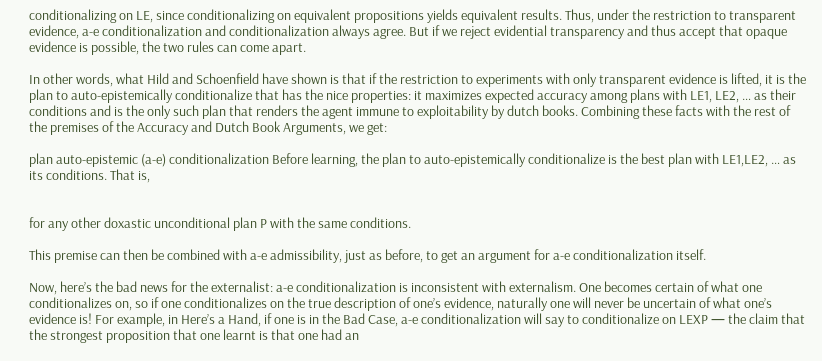conditionalizing on LE, since conditionalizing on equivalent propositions yields equivalent results. Thus, under the restriction to transparent evidence, a-e conditionalization and conditionalization always agree. But if we reject evidential transparency and thus accept that opaque evidence is possible, the two rules can come apart.

In other words, what Hild and Schoenfield have shown is that if the restriction to experiments with only transparent evidence is lifted, it is the plan to auto-epistemically conditionalize that has the nice properties: it maximizes expected accuracy among plans with LE1, LE2, … as their conditions and is the only such plan that renders the agent immune to exploitability by dutch books. Combining these facts with the rest of the premises of the Accuracy and Dutch Book Arguments, we get:

plan auto-epistemic (a-e) conditionalization Before learning, the plan to auto-epistemically conditionalize is the best plan with LE1,LE2, … as its conditions. That is,


for any other doxastic unconditional plan P with the same conditions.

This premise can then be combined with a-e admissibility, just as before, to get an argument for a-e conditionalization itself.

Now, here’s the bad news for the externalist: a-e conditionalization is inconsistent with externalism. One becomes certain of what one conditionalizes on, so if one conditionalizes on the true description of one’s evidence, naturally one will never be uncertain of what one’s evidence is! For example, in Here’s a Hand, if one is in the Bad Case, a-e conditionalization will say to conditionalize on LEXP — the claim that the strongest proposition that one learnt is that one had an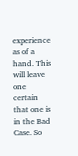experience as of a hand. This will leave one certain that one is in the Bad Case. So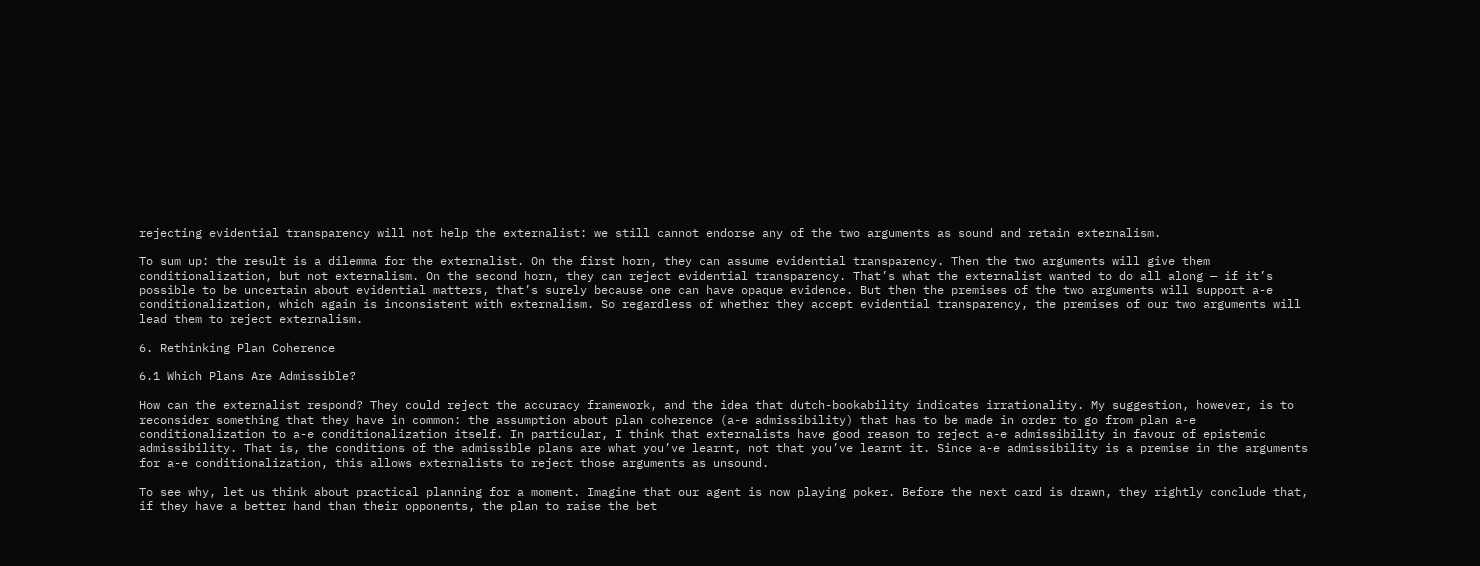rejecting evidential transparency will not help the externalist: we still cannot endorse any of the two arguments as sound and retain externalism.

To sum up: the result is a dilemma for the externalist. On the first horn, they can assume evidential transparency. Then the two arguments will give them conditionalization, but not externalism. On the second horn, they can reject evidential transparency. That’s what the externalist wanted to do all along — if it’s possible to be uncertain about evidential matters, that’s surely because one can have opaque evidence. But then the premises of the two arguments will support a-e conditionalization, which again is inconsistent with externalism. So regardless of whether they accept evidential transparency, the premises of our two arguments will lead them to reject externalism.

6. Rethinking Plan Coherence

6.1 Which Plans Are Admissible?

How can the externalist respond? They could reject the accuracy framework, and the idea that dutch-bookability indicates irrationality. My suggestion, however, is to reconsider something that they have in common: the assumption about plan coherence (a-e admissibility) that has to be made in order to go from plan a-e conditionalization to a-e conditionalization itself. In particular, I think that externalists have good reason to reject a-e admissibility in favour of epistemic admissibility. That is, the conditions of the admissible plans are what you’ve learnt, not that you’ve learnt it. Since a-e admissibility is a premise in the arguments for a-e conditionalization, this allows externalists to reject those arguments as unsound.

To see why, let us think about practical planning for a moment. Imagine that our agent is now playing poker. Before the next card is drawn, they rightly conclude that, if they have a better hand than their opponents, the plan to raise the bet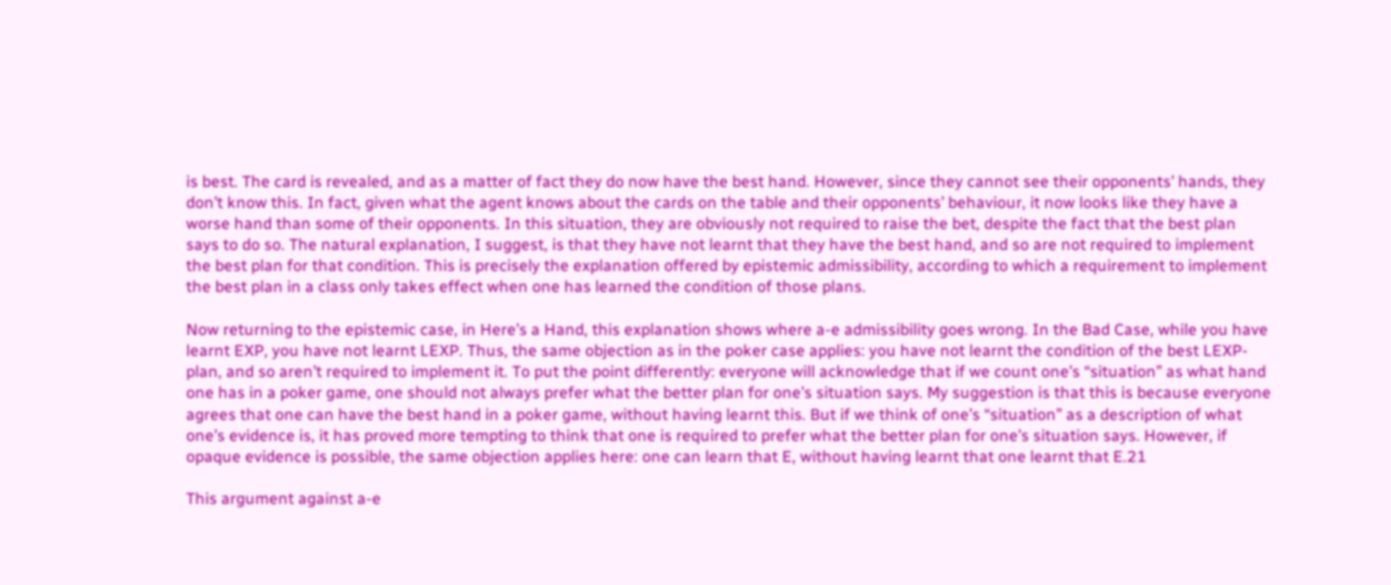is best. The card is revealed, and as a matter of fact they do now have the best hand. However, since they cannot see their opponents’ hands, they don’t know this. In fact, given what the agent knows about the cards on the table and their opponents’ behaviour, it now looks like they have a worse hand than some of their opponents. In this situation, they are obviously not required to raise the bet, despite the fact that the best plan says to do so. The natural explanation, I suggest, is that they have not learnt that they have the best hand, and so are not required to implement the best plan for that condition. This is precisely the explanation offered by epistemic admissibility, according to which a requirement to implement the best plan in a class only takes effect when one has learned the condition of those plans.

Now returning to the epistemic case, in Here’s a Hand, this explanation shows where a-e admissibility goes wrong. In the Bad Case, while you have learnt EXP, you have not learnt LEXP. Thus, the same objection as in the poker case applies: you have not learnt the condition of the best LEXP-plan, and so aren’t required to implement it. To put the point differently: everyone will acknowledge that if we count one’s “situation” as what hand one has in a poker game, one should not always prefer what the better plan for one’s situation says. My suggestion is that this is because everyone agrees that one can have the best hand in a poker game, without having learnt this. But if we think of one’s “situation” as a description of what one’s evidence is, it has proved more tempting to think that one is required to prefer what the better plan for one’s situation says. However, if opaque evidence is possible, the same objection applies here: one can learn that E, without having learnt that one learnt that E.21

This argument against a-e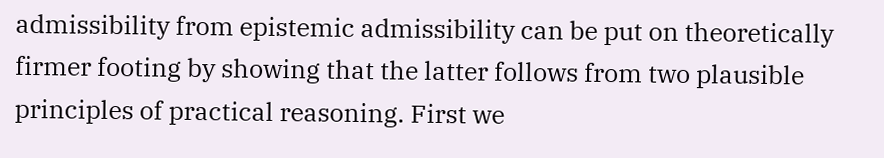admissibility from epistemic admissibility can be put on theoretically firmer footing by showing that the latter follows from two plausible principles of practical reasoning. First we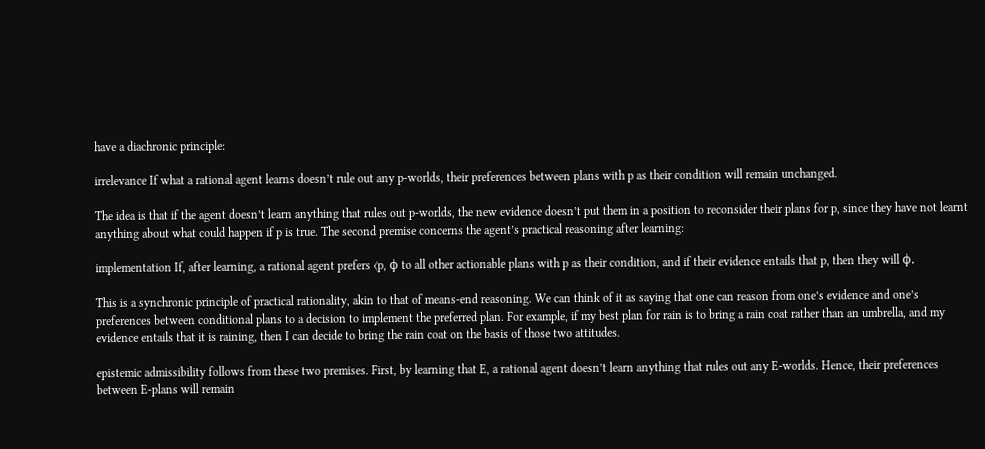have a diachronic principle:

irrelevance If what a rational agent learns doesn’t rule out any p-worlds, their preferences between plans with p as their condition will remain unchanged.

The idea is that if the agent doesn’t learn anything that rules out p-worlds, the new evidence doesn’t put them in a position to reconsider their plans for p, since they have not learnt anything about what could happen if p is true. The second premise concerns the agent’s practical reasoning after learning:

implementation If, after learning, a rational agent prefers ⟨p, ϕ to all other actionable plans with p as their condition, and if their evidence entails that p, then they will ϕ.

This is a synchronic principle of practical rationality, akin to that of means-end reasoning. We can think of it as saying that one can reason from one’s evidence and one’s preferences between conditional plans to a decision to implement the preferred plan. For example, if my best plan for rain is to bring a rain coat rather than an umbrella, and my evidence entails that it is raining, then I can decide to bring the rain coat on the basis of those two attitudes.

epistemic admissibility follows from these two premises. First, by learning that E, a rational agent doesn’t learn anything that rules out any E-worlds. Hence, their preferences between E-plans will remain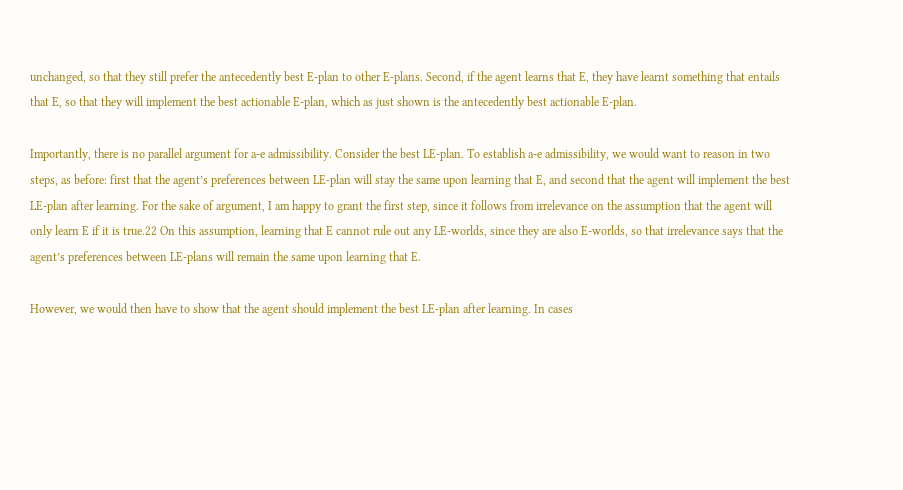unchanged, so that they still prefer the antecedently best E-plan to other E-plans. Second, if the agent learns that E, they have learnt something that entails that E, so that they will implement the best actionable E-plan, which as just shown is the antecedently best actionable E-plan.

Importantly, there is no parallel argument for a-e admissibility. Consider the best LE-plan. To establish a-e admissibility, we would want to reason in two steps, as before: first that the agent’s preferences between LE-plan will stay the same upon learning that E, and second that the agent will implement the best LE-plan after learning. For the sake of argument, I am happy to grant the first step, since it follows from irrelevance on the assumption that the agent will only learn E if it is true.22 On this assumption, learning that E cannot rule out any LE-worlds, since they are also E-worlds, so that irrelevance says that the agent’s preferences between LE-plans will remain the same upon learning that E.

However, we would then have to show that the agent should implement the best LE-plan after learning. In cases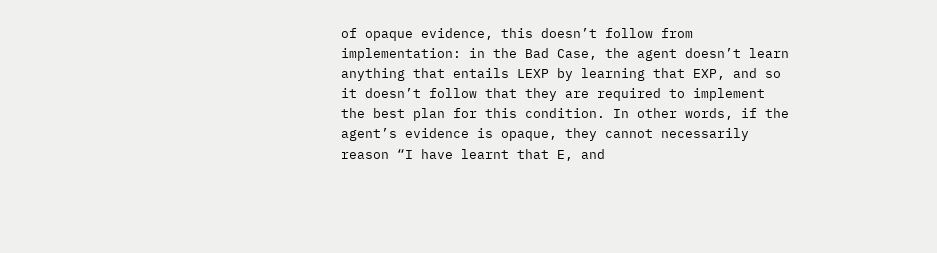of opaque evidence, this doesn’t follow from implementation: in the Bad Case, the agent doesn’t learn anything that entails LEXP by learning that EXP, and so it doesn’t follow that they are required to implement the best plan for this condition. In other words, if the agent’s evidence is opaque, they cannot necessarily reason “I have learnt that E, and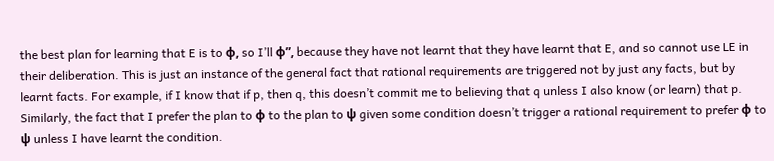the best plan for learning that E is to ϕ, so I’ll ϕ”, because they have not learnt that they have learnt that E, and so cannot use LE in their deliberation. This is just an instance of the general fact that rational requirements are triggered not by just any facts, but by learnt facts. For example, if I know that if p, then q, this doesn’t commit me to believing that q unless I also know (or learn) that p. Similarly, the fact that I prefer the plan to ϕ to the plan to ψ given some condition doesn’t trigger a rational requirement to prefer ϕ to ψ unless I have learnt the condition.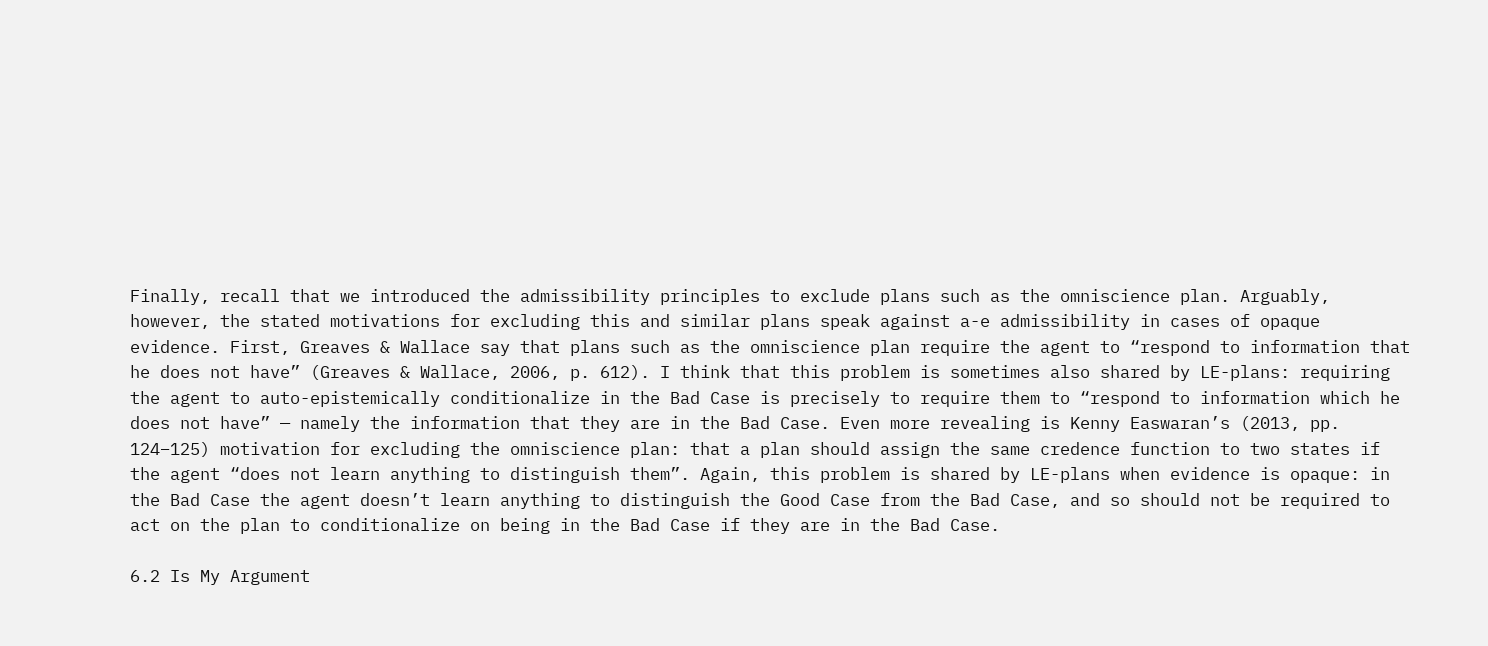Finally, recall that we introduced the admissibility principles to exclude plans such as the omniscience plan. Arguably, however, the stated motivations for excluding this and similar plans speak against a-e admissibility in cases of opaque evidence. First, Greaves & Wallace say that plans such as the omniscience plan require the agent to “respond to information that he does not have” (Greaves & Wallace, 2006, p. 612). I think that this problem is sometimes also shared by LE-plans: requiring the agent to auto-epistemically conditionalize in the Bad Case is precisely to require them to “respond to information which he does not have” — namely the information that they are in the Bad Case. Even more revealing is Kenny Easwaran’s (2013, pp. 124–125) motivation for excluding the omniscience plan: that a plan should assign the same credence function to two states if the agent “does not learn anything to distinguish them”. Again, this problem is shared by LE-plans when evidence is opaque: in the Bad Case the agent doesn’t learn anything to distinguish the Good Case from the Bad Case, and so should not be required to act on the plan to conditionalize on being in the Bad Case if they are in the Bad Case.

6.2 Is My Argument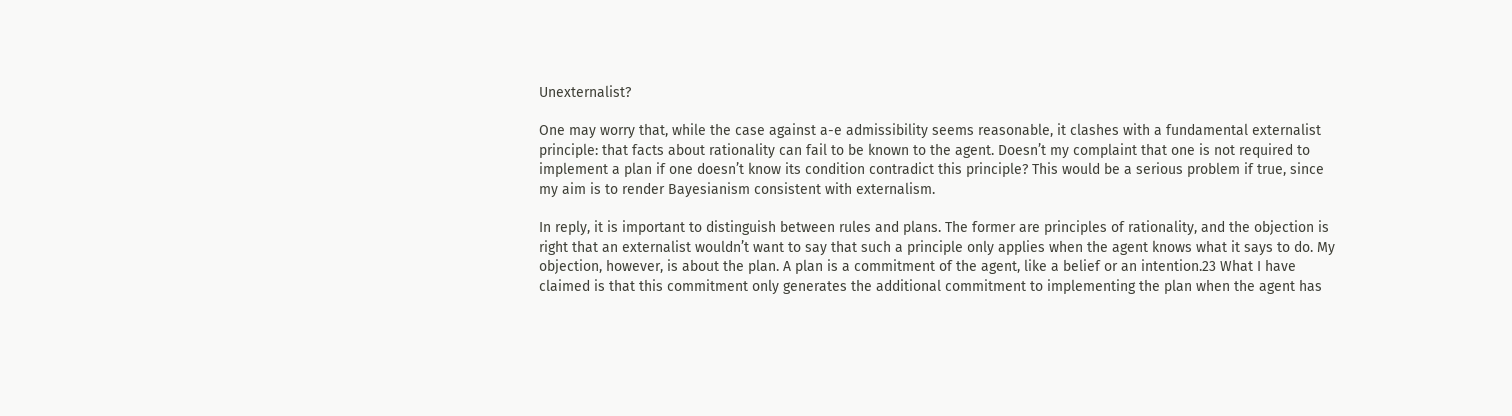Unexternalist?

One may worry that, while the case against a-e admissibility seems reasonable, it clashes with a fundamental externalist principle: that facts about rationality can fail to be known to the agent. Doesn’t my complaint that one is not required to implement a plan if one doesn’t know its condition contradict this principle? This would be a serious problem if true, since my aim is to render Bayesianism consistent with externalism.

In reply, it is important to distinguish between rules and plans. The former are principles of rationality, and the objection is right that an externalist wouldn’t want to say that such a principle only applies when the agent knows what it says to do. My objection, however, is about the plan. A plan is a commitment of the agent, like a belief or an intention.23 What I have claimed is that this commitment only generates the additional commitment to implementing the plan when the agent has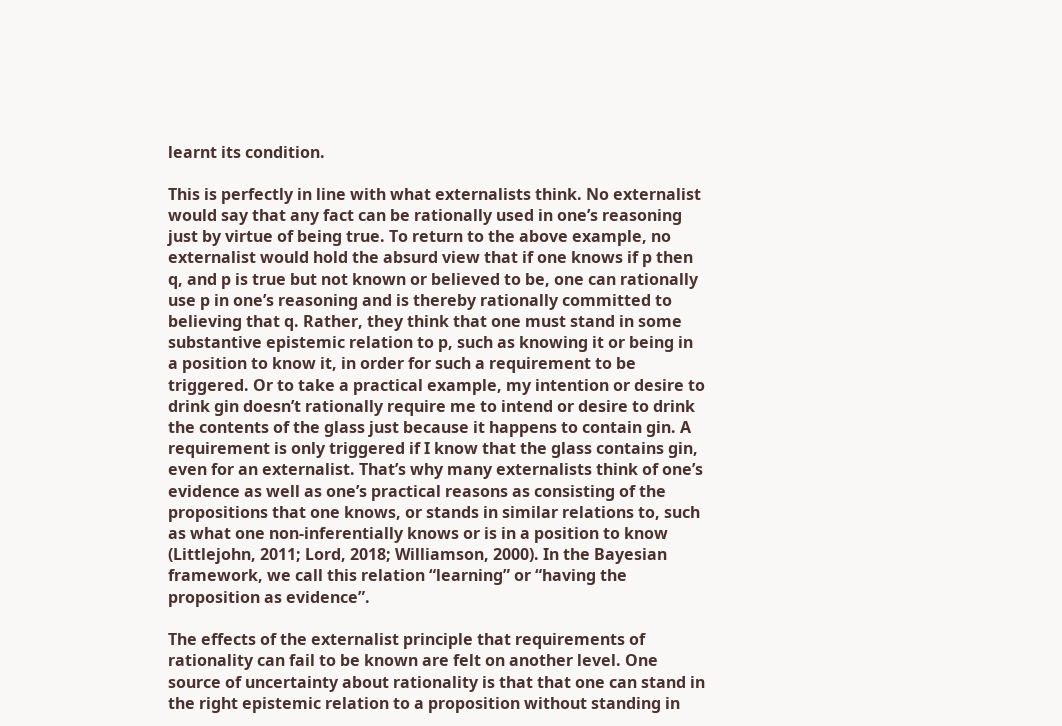learnt its condition.

This is perfectly in line with what externalists think. No externalist would say that any fact can be rationally used in one’s reasoning just by virtue of being true. To return to the above example, no externalist would hold the absurd view that if one knows if p then q, and p is true but not known or believed to be, one can rationally use p in one’s reasoning and is thereby rationally committed to believing that q. Rather, they think that one must stand in some substantive epistemic relation to p, such as knowing it or being in a position to know it, in order for such a requirement to be triggered. Or to take a practical example, my intention or desire to drink gin doesn’t rationally require me to intend or desire to drink the contents of the glass just because it happens to contain gin. A requirement is only triggered if I know that the glass contains gin, even for an externalist. That’s why many externalists think of one’s evidence as well as one’s practical reasons as consisting of the propositions that one knows, or stands in similar relations to, such as what one non-inferentially knows or is in a position to know (Littlejohn, 2011; Lord, 2018; Williamson, 2000). In the Bayesian framework, we call this relation “learning” or “having the proposition as evidence”.

The effects of the externalist principle that requirements of rationality can fail to be known are felt on another level. One source of uncertainty about rationality is that that one can stand in the right epistemic relation to a proposition without standing in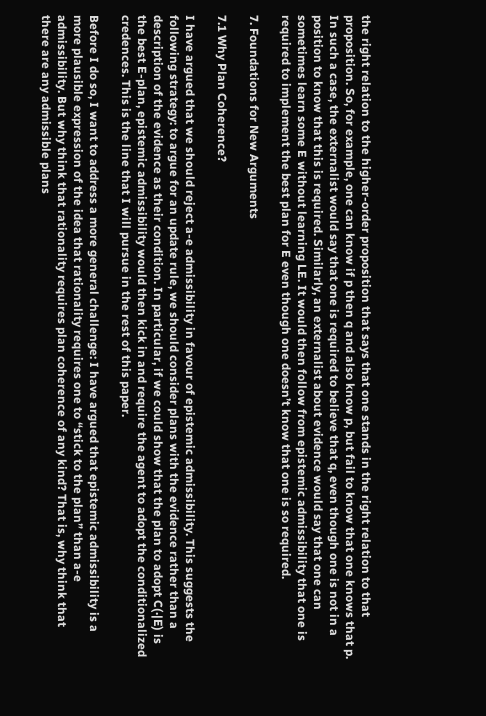the right relation to the higher-order proposition that says that one stands in the right relation to that proposition. So, for example, one can know if p then q and also know p, but fail to know that one knows that p. In such a case, the externalist would say that one is required to believe that q, even though one is not in a position to know that this is required. Similarly, an externalist about evidence would say that one can sometimes learn some E without learning LE. It would then follow from epistemic admissibility that one is required to implement the best plan for E even though one doesn’t know that one is so required.

7. Foundations for New Arguments

7.1 Why Plan Coherence?

I have argued that we should reject a-e admissibility in favour of epistemic admissibility. This suggests the following strategy: to argue for an update rule, we should consider plans with the evidence rather than a description of the evidence as their condition. In particular, if we could show that the plan to adopt C(·|E) is the best E-plan, epistemic admissibility would then kick in and require the agent to adopt the conditionalized credences. This is the line that I will pursue in the rest of this paper.

Before I do so, I want to address a more general challenge: I have argued that epistemic admissibility is a more plausible expression of the idea that rationality requires one to “stick to the plan” than a-e admissibility. But why think that rationality requires plan coherence of any kind? That is, why think that there are any admissible plans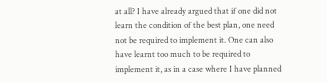at all? I have already argued that if one did not learn the condition of the best plan, one need not be required to implement it. One can also have learnt too much to be required to implement it, as in a case where I have planned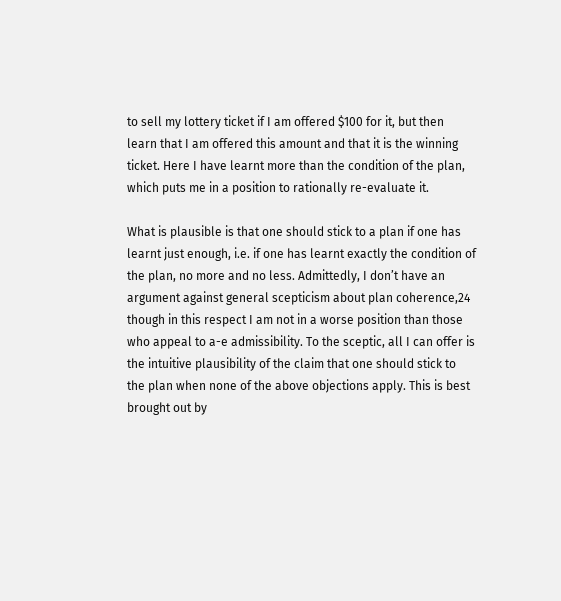to sell my lottery ticket if I am offered $100 for it, but then learn that I am offered this amount and that it is the winning ticket. Here I have learnt more than the condition of the plan, which puts me in a position to rationally re-evaluate it.

What is plausible is that one should stick to a plan if one has learnt just enough, i.e. if one has learnt exactly the condition of the plan, no more and no less. Admittedly, I don’t have an argument against general scepticism about plan coherence,24 though in this respect I am not in a worse position than those who appeal to a-e admissibility. To the sceptic, all I can offer is the intuitive plausibility of the claim that one should stick to the plan when none of the above objections apply. This is best brought out by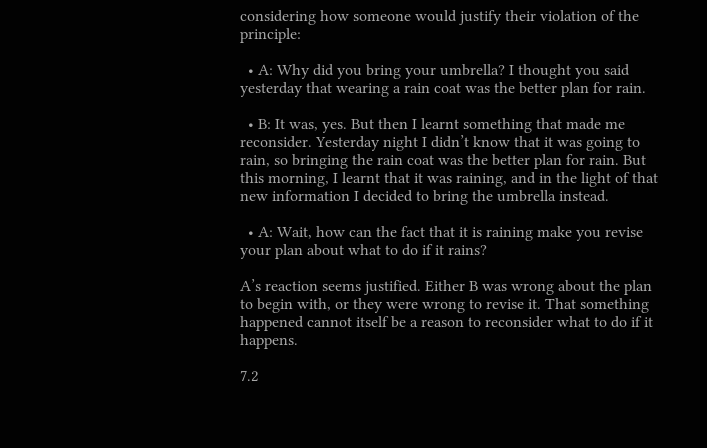considering how someone would justify their violation of the principle:

  • A: Why did you bring your umbrella? I thought you said yesterday that wearing a rain coat was the better plan for rain.

  • B: It was, yes. But then I learnt something that made me reconsider. Yesterday night I didn’t know that it was going to rain, so bringing the rain coat was the better plan for rain. But this morning, I learnt that it was raining, and in the light of that new information I decided to bring the umbrella instead.

  • A: Wait, how can the fact that it is raining make you revise your plan about what to do if it rains?

A’s reaction seems justified. Either B was wrong about the plan to begin with, or they were wrong to revise it. That something happened cannot itself be a reason to reconsider what to do if it happens.

7.2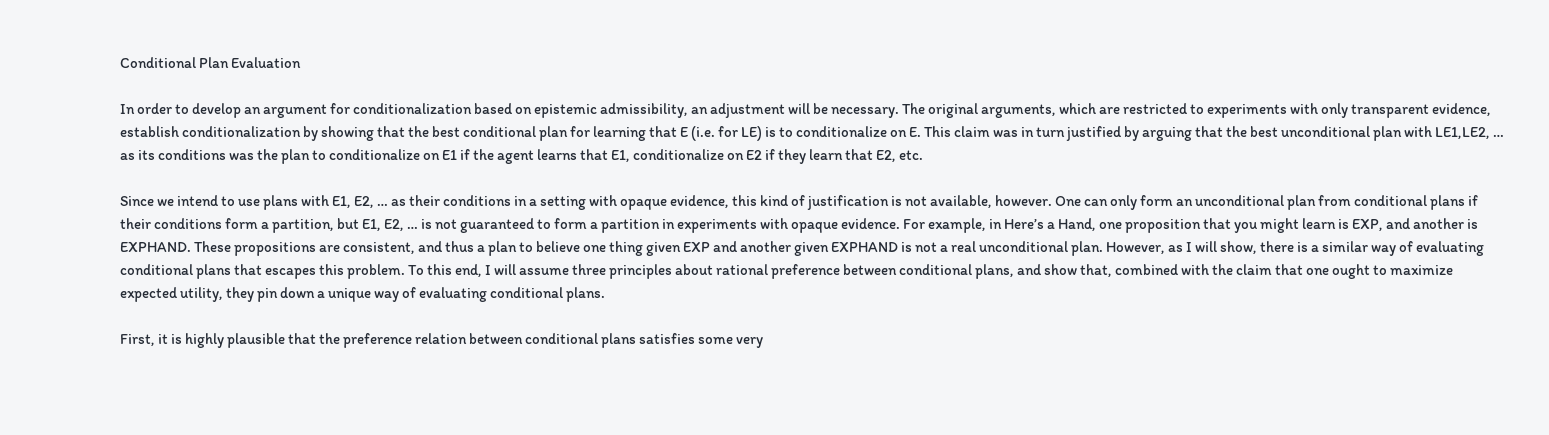Conditional Plan Evaluation

In order to develop an argument for conditionalization based on epistemic admissibility, an adjustment will be necessary. The original arguments, which are restricted to experiments with only transparent evidence, establish conditionalization by showing that the best conditional plan for learning that E (i.e. for LE) is to conditionalize on E. This claim was in turn justified by arguing that the best unconditional plan with LE1,LE2, … as its conditions was the plan to conditionalize on E1 if the agent learns that E1, conditionalize on E2 if they learn that E2, etc.

Since we intend to use plans with E1, E2, … as their conditions in a setting with opaque evidence, this kind of justification is not available, however. One can only form an unconditional plan from conditional plans if their conditions form a partition, but E1, E2, … is not guaranteed to form a partition in experiments with opaque evidence. For example, in Here’s a Hand, one proposition that you might learn is EXP, and another is EXPHAND. These propositions are consistent, and thus a plan to believe one thing given EXP and another given EXPHAND is not a real unconditional plan. However, as I will show, there is a similar way of evaluating conditional plans that escapes this problem. To this end, I will assume three principles about rational preference between conditional plans, and show that, combined with the claim that one ought to maximize expected utility, they pin down a unique way of evaluating conditional plans.

First, it is highly plausible that the preference relation between conditional plans satisfies some very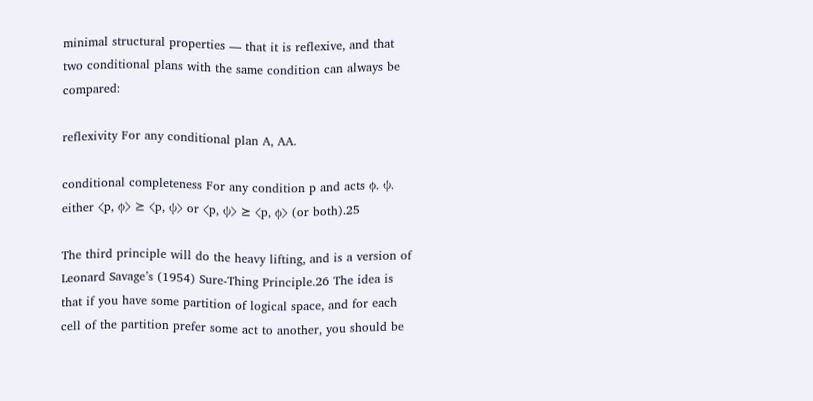minimal structural properties — that it is reflexive, and that two conditional plans with the same condition can always be compared:

reflexivity For any conditional plan A, AA.

conditional completeness For any condition p and acts ϕ, ψ, either ⟨p, ϕ⟩ ⪰ ⟨p, ψ⟩ or ⟨p, ψ⟩ ⪰ ⟨p, ϕ⟩ (or both).25

The third principle will do the heavy lifting, and is a version of Leonard Savage’s (1954) Sure-Thing Principle.26 The idea is that if you have some partition of logical space, and for each cell of the partition prefer some act to another, you should be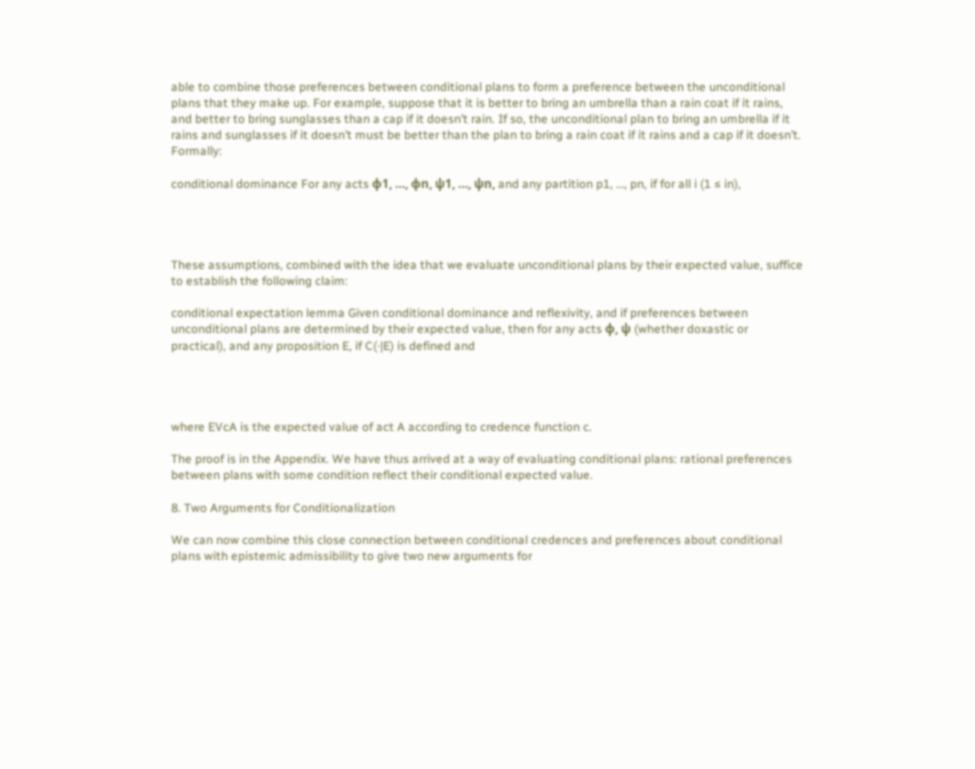able to combine those preferences between conditional plans to form a preference between the unconditional plans that they make up. For example, suppose that it is better to bring an umbrella than a rain coat if it rains, and better to bring sunglasses than a cap if it doesn’t rain. If so, the unconditional plan to bring an umbrella if it rains and sunglasses if it doesn’t must be better than the plan to bring a rain coat if it rains and a cap if it doesn’t. Formally:

conditional dominance For any acts ϕ1, …, ϕn, ψ1, …, ψn, and any partition p1, …, pn, if for all i (1 ≤ in),




These assumptions, combined with the idea that we evaluate unconditional plans by their expected value, suffice to establish the following claim:

conditional expectation lemma Given conditional dominance and reflexivity, and if preferences between unconditional plans are determined by their expected value, then for any acts ϕ, ψ (whether doxastic or practical), and any proposition E, if C(·|E) is defined and




where EVcA is the expected value of act A according to credence function c.

The proof is in the Appendix. We have thus arrived at a way of evaluating conditional plans: rational preferences between plans with some condition reflect their conditional expected value.

8. Two Arguments for Conditionalization

We can now combine this close connection between conditional credences and preferences about conditional plans with epistemic admissibility to give two new arguments for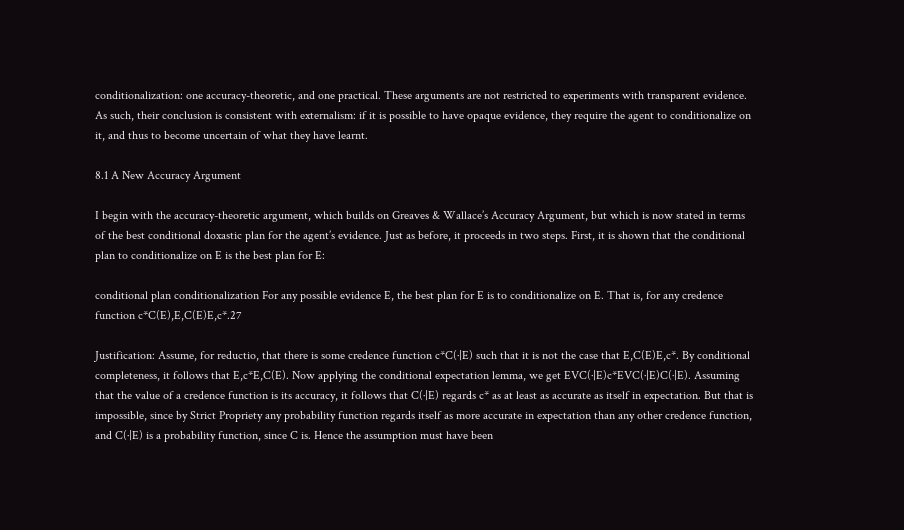conditionalization: one accuracy-theoretic, and one practical. These arguments are not restricted to experiments with transparent evidence. As such, their conclusion is consistent with externalism: if it is possible to have opaque evidence, they require the agent to conditionalize on it, and thus to become uncertain of what they have learnt.

8.1 A New Accuracy Argument

I begin with the accuracy-theoretic argument, which builds on Greaves & Wallace’s Accuracy Argument, but which is now stated in terms of the best conditional doxastic plan for the agent’s evidence. Just as before, it proceeds in two steps. First, it is shown that the conditional plan to conditionalize on E is the best plan for E:

conditional plan conditionalization For any possible evidence E, the best plan for E is to conditionalize on E. That is, for any credence function c*C(E),E,C(E)E,c*.27

Justification: Assume, for reductio, that there is some credence function c*C(·|E) such that it is not the case that E,C(E)E,c*. By conditional completeness, it follows that E,c*E,C(E). Now applying the conditional expectation lemma, we get EVC(·|E)c*EVC(·|E)C(·|E). Assuming that the value of a credence function is its accuracy, it follows that C(·|E) regards c* as at least as accurate as itself in expectation. But that is impossible, since by Strict Propriety any probability function regards itself as more accurate in expectation than any other credence function, and C(·|E) is a probability function, since C is. Hence the assumption must have been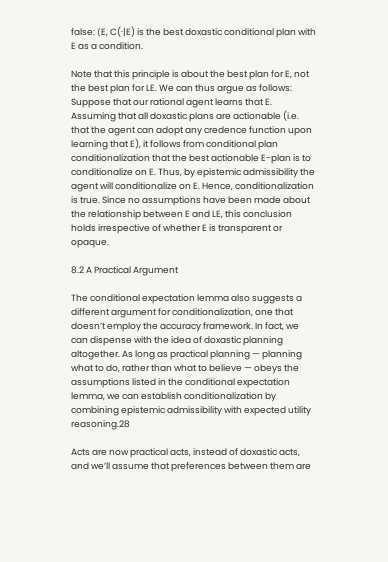false: ⟨E, C(·|E) is the best doxastic conditional plan with E as a condition.

Note that this principle is about the best plan for E, not the best plan for LE. We can thus argue as follows: Suppose that our rational agent learns that E. Assuming that all doxastic plans are actionable (i.e. that the agent can adopt any credence function upon learning that E), it follows from conditional plan conditionalization that the best actionable E-plan is to conditionalize on E. Thus, by epistemic admissibility the agent will conditionalize on E. Hence, conditionalization is true. Since no assumptions have been made about the relationship between E and LE, this conclusion holds irrespective of whether E is transparent or opaque.

8.2 A Practical Argument

The conditional expectation lemma also suggests a different argument for conditionalization, one that doesn’t employ the accuracy framework. In fact, we can dispense with the idea of doxastic planning altogether. As long as practical planning — planning what to do, rather than what to believe — obeys the assumptions listed in the conditional expectation lemma, we can establish conditionalization by combining epistemic admissibility with expected utility reasoning.28

Acts are now practical acts, instead of doxastic acts, and we’ll assume that preferences between them are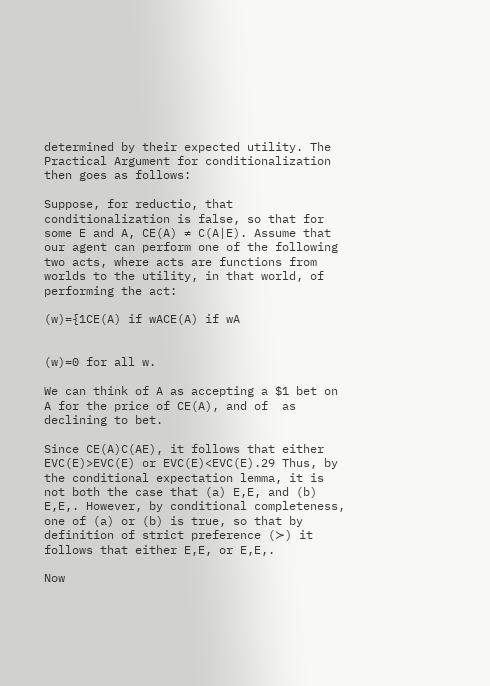determined by their expected utility. The Practical Argument for conditionalization then goes as follows:

Suppose, for reductio, that conditionalization is false, so that for some E and A, CE(A) ≠ C(A|E). Assume that our agent can perform one of the following two acts, where acts are functions from worlds to the utility, in that world, of performing the act:

(w)={1CE(A) if wACE(A) if wA


(w)=0 for all w.

We can think of A as accepting a $1 bet on A for the price of CE(A), and of  as declining to bet.

Since CE(A)C(AE), it follows that either EVC(E)>EVC(E) or EVC(E)<EVC(E).29 Thus, by the conditional expectation lemma, it is not both the case that (a) E,E, and (b) E,E,. However, by conditional completeness, one of (a) or (b) is true, so that by definition of strict preference (≻) it follows that either E,E, or E,E,.

Now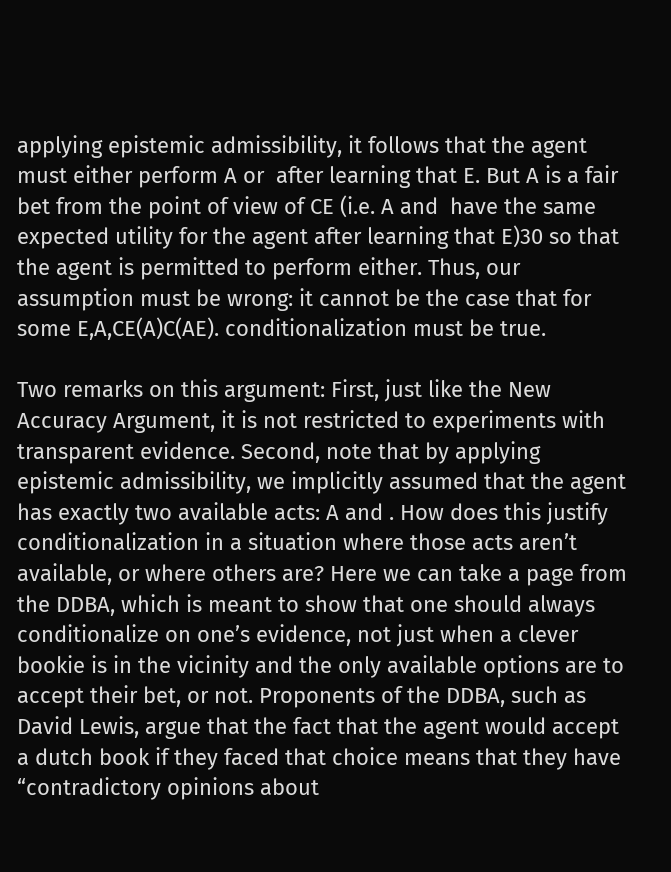applying epistemic admissibility, it follows that the agent must either perform A or  after learning that E. But A is a fair bet from the point of view of CE (i.e. A and  have the same expected utility for the agent after learning that E)30 so that the agent is permitted to perform either. Thus, our assumption must be wrong: it cannot be the case that for some E,A,CE(A)C(AE). conditionalization must be true.

Two remarks on this argument: First, just like the New Accuracy Argument, it is not restricted to experiments with transparent evidence. Second, note that by applying epistemic admissibility, we implicitly assumed that the agent has exactly two available acts: A and . How does this justify conditionalization in a situation where those acts aren’t available, or where others are? Here we can take a page from the DDBA, which is meant to show that one should always conditionalize on one’s evidence, not just when a clever bookie is in the vicinity and the only available options are to accept their bet, or not. Proponents of the DDBA, such as David Lewis, argue that the fact that the agent would accept a dutch book if they faced that choice means that they have “contradictory opinions about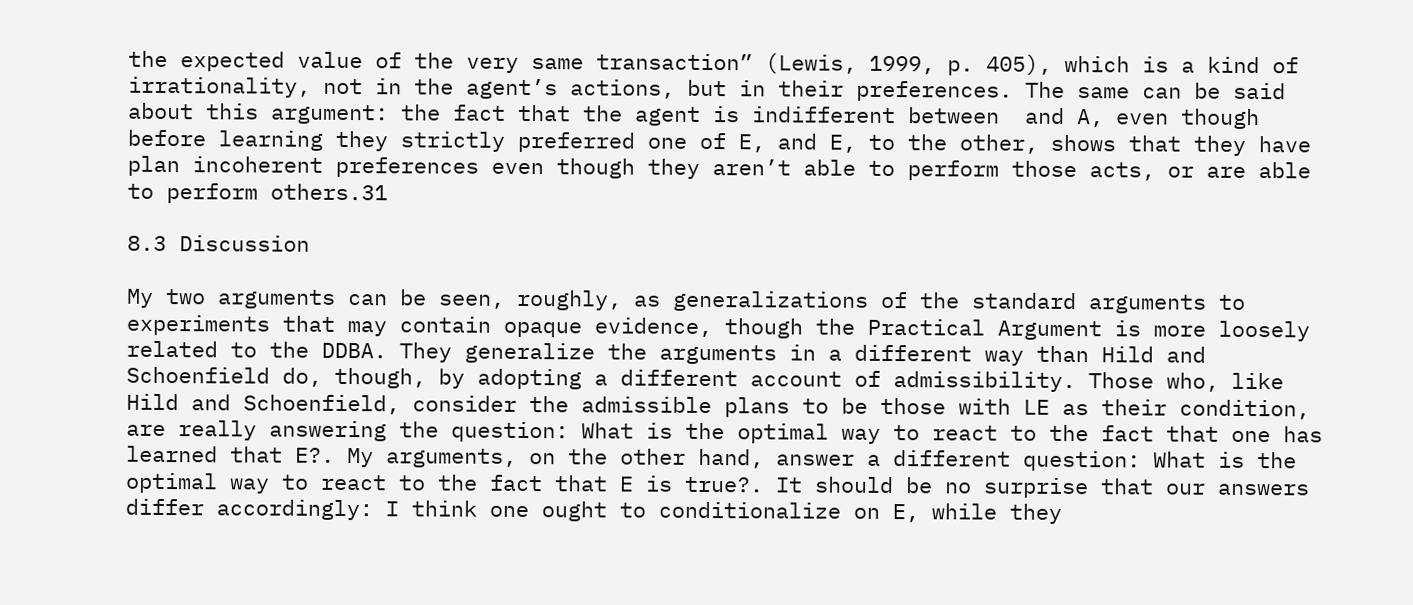the expected value of the very same transaction” (Lewis, 1999, p. 405), which is a kind of irrationality, not in the agent’s actions, but in their preferences. The same can be said about this argument: the fact that the agent is indifferent between  and A, even though before learning they strictly preferred one of E, and E, to the other, shows that they have plan incoherent preferences even though they aren’t able to perform those acts, or are able to perform others.31

8.3 Discussion

My two arguments can be seen, roughly, as generalizations of the standard arguments to experiments that may contain opaque evidence, though the Practical Argument is more loosely related to the DDBA. They generalize the arguments in a different way than Hild and Schoenfield do, though, by adopting a different account of admissibility. Those who, like Hild and Schoenfield, consider the admissible plans to be those with LE as their condition, are really answering the question: What is the optimal way to react to the fact that one has learned that E?. My arguments, on the other hand, answer a different question: What is the optimal way to react to the fact that E is true?. It should be no surprise that our answers differ accordingly: I think one ought to conditionalize on E, while they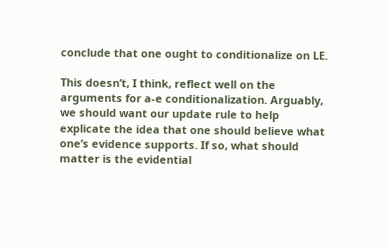conclude that one ought to conditionalize on LE.

This doesn’t, I think, reflect well on the arguments for a-e conditionalization. Arguably, we should want our update rule to help explicate the idea that one should believe what one’s evidence supports. If so, what should matter is the evidential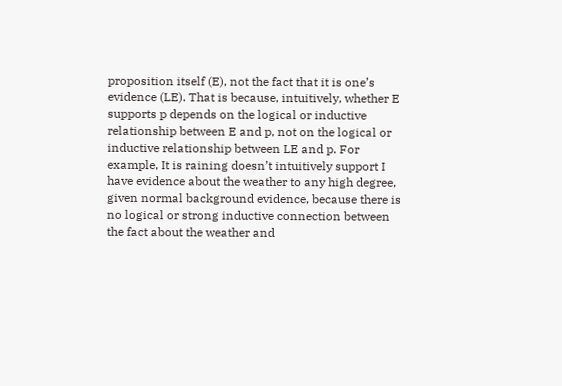proposition itself (E), not the fact that it is one’s evidence (LE). That is because, intuitively, whether E supports p depends on the logical or inductive relationship between E and p, not on the logical or inductive relationship between LE and p. For example, It is raining doesn’t intuitively support I have evidence about the weather to any high degree, given normal background evidence, because there is no logical or strong inductive connection between the fact about the weather and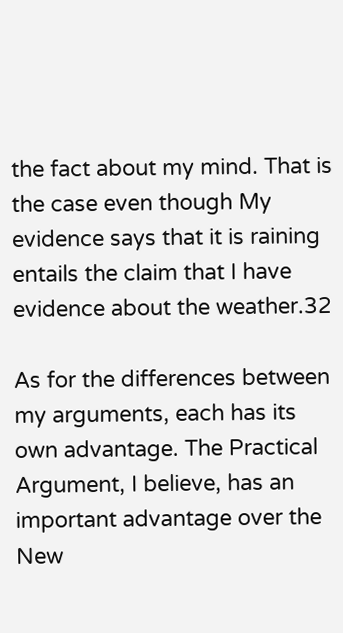the fact about my mind. That is the case even though My evidence says that it is raining entails the claim that I have evidence about the weather.32

As for the differences between my arguments, each has its own advantage. The Practical Argument, I believe, has an important advantage over the New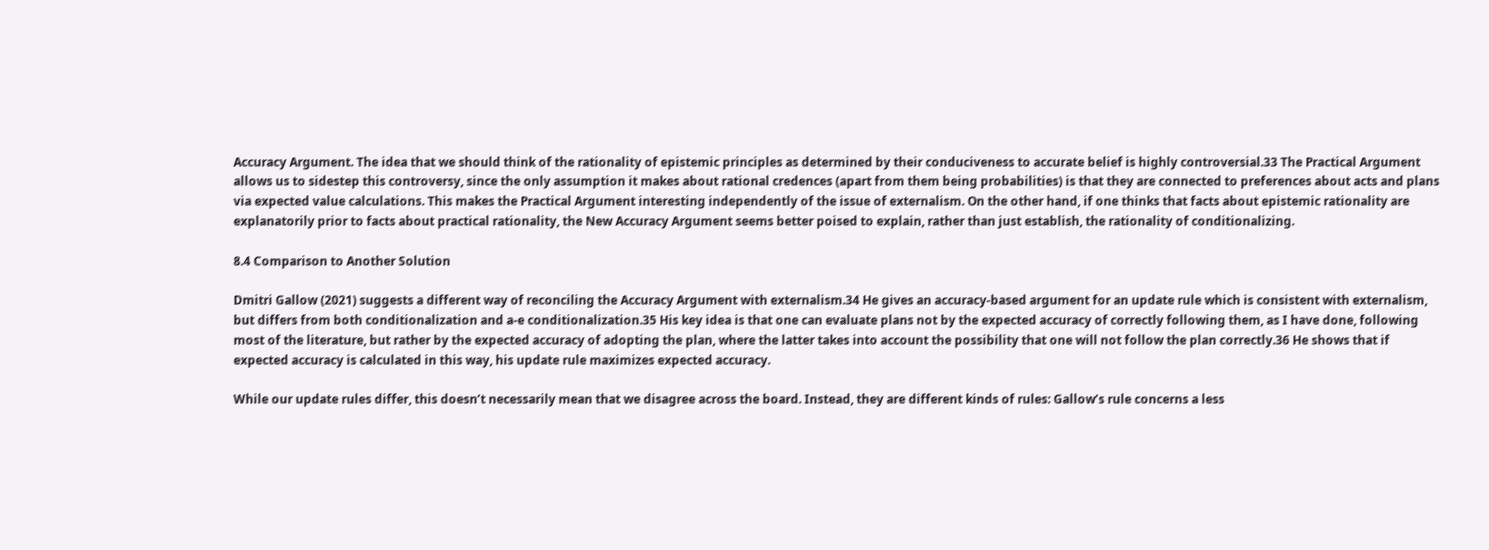Accuracy Argument. The idea that we should think of the rationality of epistemic principles as determined by their conduciveness to accurate belief is highly controversial.33 The Practical Argument allows us to sidestep this controversy, since the only assumption it makes about rational credences (apart from them being probabilities) is that they are connected to preferences about acts and plans via expected value calculations. This makes the Practical Argument interesting independently of the issue of externalism. On the other hand, if one thinks that facts about epistemic rationality are explanatorily prior to facts about practical rationality, the New Accuracy Argument seems better poised to explain, rather than just establish, the rationality of conditionalizing.

8.4 Comparison to Another Solution

Dmitri Gallow (2021) suggests a different way of reconciling the Accuracy Argument with externalism.34 He gives an accuracy-based argument for an update rule which is consistent with externalism, but differs from both conditionalization and a-e conditionalization.35 His key idea is that one can evaluate plans not by the expected accuracy of correctly following them, as I have done, following most of the literature, but rather by the expected accuracy of adopting the plan, where the latter takes into account the possibility that one will not follow the plan correctly.36 He shows that if expected accuracy is calculated in this way, his update rule maximizes expected accuracy.

While our update rules differ, this doesn’t necessarily mean that we disagree across the board. Instead, they are different kinds of rules: Gallow’s rule concerns a less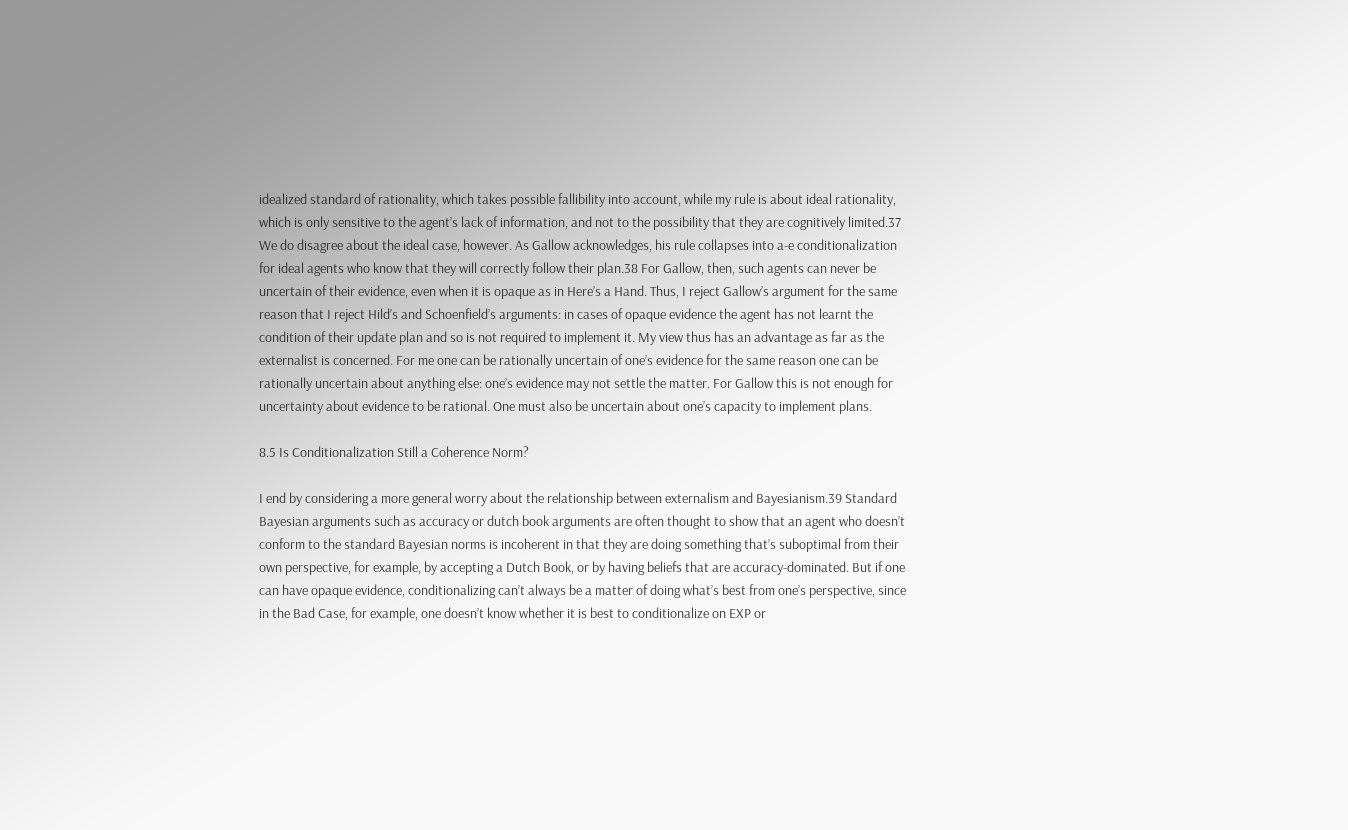idealized standard of rationality, which takes possible fallibility into account, while my rule is about ideal rationality, which is only sensitive to the agent’s lack of information, and not to the possibility that they are cognitively limited.37 We do disagree about the ideal case, however. As Gallow acknowledges, his rule collapses into a-e conditionalization for ideal agents who know that they will correctly follow their plan.38 For Gallow, then, such agents can never be uncertain of their evidence, even when it is opaque as in Here’s a Hand. Thus, I reject Gallow’s argument for the same reason that I reject Hild’s and Schoenfield’s arguments: in cases of opaque evidence the agent has not learnt the condition of their update plan and so is not required to implement it. My view thus has an advantage as far as the externalist is concerned. For me one can be rationally uncertain of one’s evidence for the same reason one can be rationally uncertain about anything else: one’s evidence may not settle the matter. For Gallow this is not enough for uncertainty about evidence to be rational. One must also be uncertain about one’s capacity to implement plans.

8.5 Is Conditionalization Still a Coherence Norm?

I end by considering a more general worry about the relationship between externalism and Bayesianism.39 Standard Bayesian arguments such as accuracy or dutch book arguments are often thought to show that an agent who doesn’t conform to the standard Bayesian norms is incoherent in that they are doing something that’s suboptimal from their own perspective, for example, by accepting a Dutch Book, or by having beliefs that are accuracy-dominated. But if one can have opaque evidence, conditionalizing can’t always be a matter of doing what’s best from one’s perspective, since in the Bad Case, for example, one doesn’t know whether it is best to conditionalize on EXP or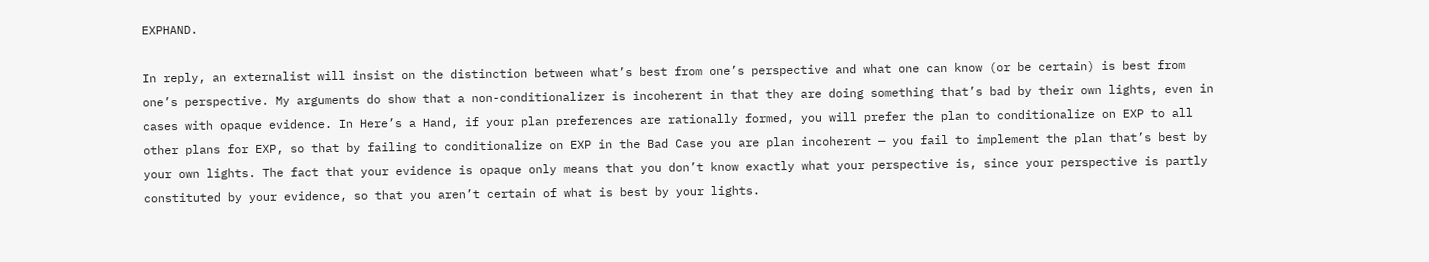EXPHAND.

In reply, an externalist will insist on the distinction between what’s best from one’s perspective and what one can know (or be certain) is best from one’s perspective. My arguments do show that a non-conditionalizer is incoherent in that they are doing something that’s bad by their own lights, even in cases with opaque evidence. In Here’s a Hand, if your plan preferences are rationally formed, you will prefer the plan to conditionalize on EXP to all other plans for EXP, so that by failing to conditionalize on EXP in the Bad Case you are plan incoherent — you fail to implement the plan that’s best by your own lights. The fact that your evidence is opaque only means that you don’t know exactly what your perspective is, since your perspective is partly constituted by your evidence, so that you aren’t certain of what is best by your lights.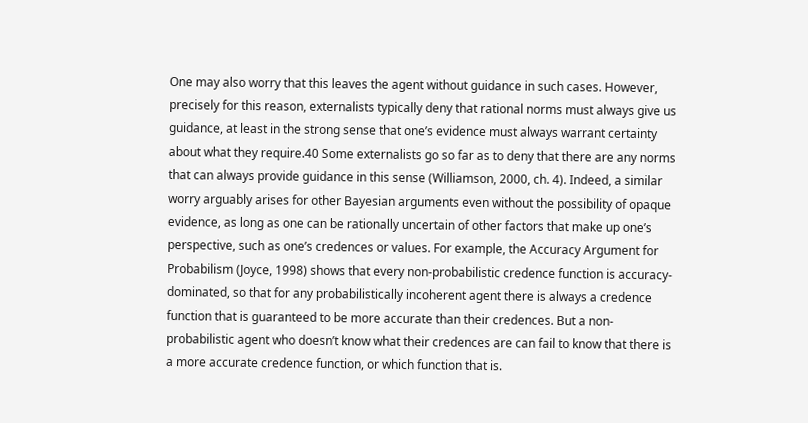One may also worry that this leaves the agent without guidance in such cases. However, precisely for this reason, externalists typically deny that rational norms must always give us guidance, at least in the strong sense that one’s evidence must always warrant certainty about what they require.40 Some externalists go so far as to deny that there are any norms that can always provide guidance in this sense (Williamson, 2000, ch. 4). Indeed, a similar worry arguably arises for other Bayesian arguments even without the possibility of opaque evidence, as long as one can be rationally uncertain of other factors that make up one’s perspective, such as one’s credences or values. For example, the Accuracy Argument for Probabilism (Joyce, 1998) shows that every non-probabilistic credence function is accuracy-dominated, so that for any probabilistically incoherent agent there is always a credence function that is guaranteed to be more accurate than their credences. But a non-probabilistic agent who doesn’t know what their credences are can fail to know that there is a more accurate credence function, or which function that is.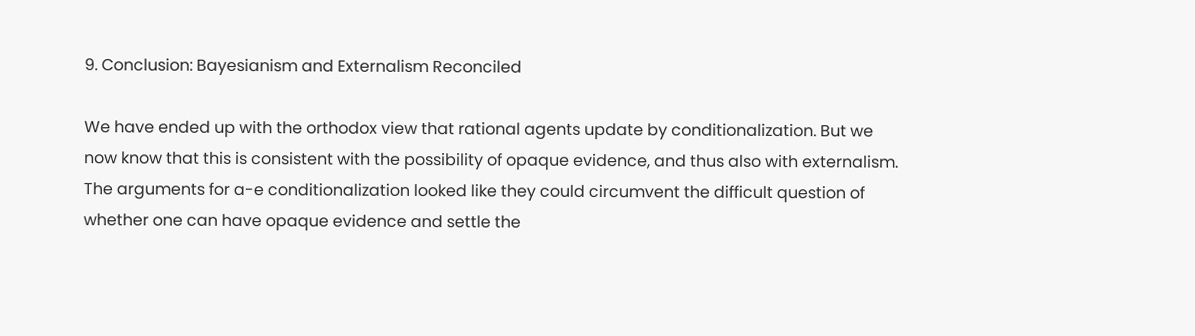9. Conclusion: Bayesianism and Externalism Reconciled

We have ended up with the orthodox view that rational agents update by conditionalization. But we now know that this is consistent with the possibility of opaque evidence, and thus also with externalism. The arguments for a-e conditionalization looked like they could circumvent the difficult question of whether one can have opaque evidence and settle the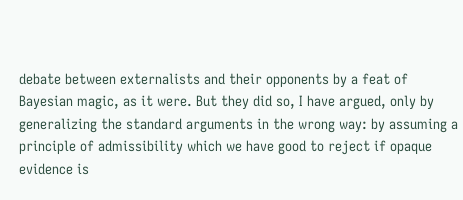debate between externalists and their opponents by a feat of Bayesian magic, as it were. But they did so, I have argued, only by generalizing the standard arguments in the wrong way: by assuming a principle of admissibility which we have good to reject if opaque evidence is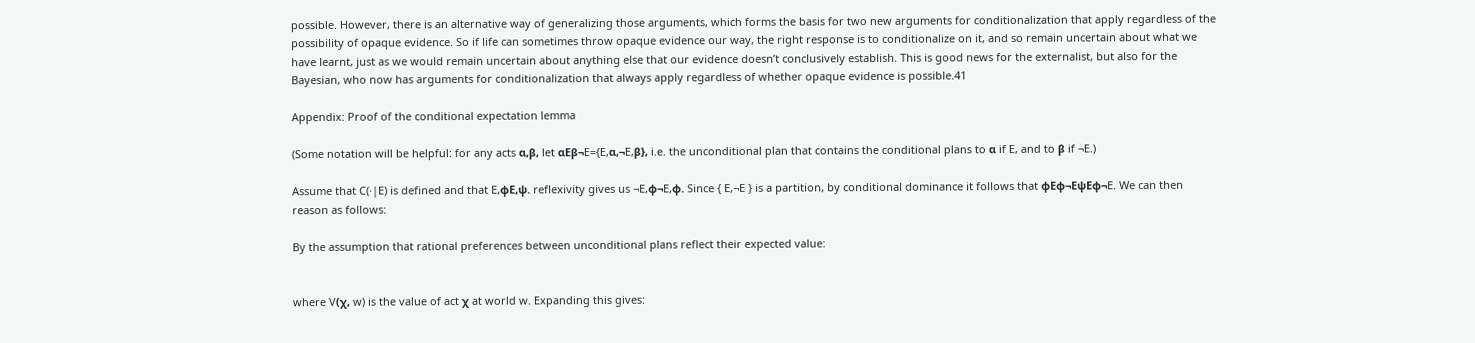possible. However, there is an alternative way of generalizing those arguments, which forms the basis for two new arguments for conditionalization that apply regardless of the possibility of opaque evidence. So if life can sometimes throw opaque evidence our way, the right response is to conditionalize on it, and so remain uncertain about what we have learnt, just as we would remain uncertain about anything else that our evidence doesn’t conclusively establish. This is good news for the externalist, but also for the Bayesian, who now has arguments for conditionalization that always apply regardless of whether opaque evidence is possible.41

Appendix: Proof of the conditional expectation lemma

(Some notation will be helpful: for any acts α,β, let αEβ¬E={E,α,¬E,β}, i.e. the unconditional plan that contains the conditional plans to α if E, and to β if ¬E.)

Assume that C(·|E) is defined and that E,ϕE,ψ. reflexivity gives us ¬E,ϕ¬E,ϕ. Since { E,¬E } is a partition, by conditional dominance it follows that ϕEϕ¬EψEϕ¬E. We can then reason as follows:

By the assumption that rational preferences between unconditional plans reflect their expected value:


where V(χ, w) is the value of act χ at world w. Expanding this gives: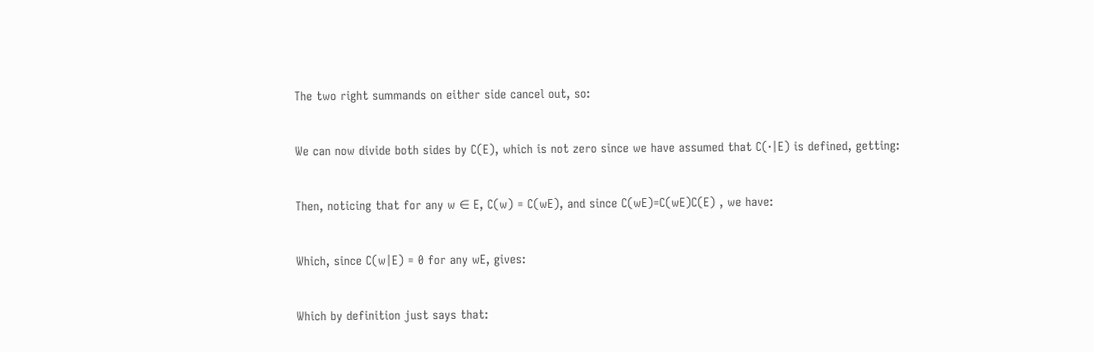The two right summands on either side cancel out, so:


We can now divide both sides by C(E), which is not zero since we have assumed that C(·|E) is defined, getting:


Then, noticing that for any w ∈ E, C(w) = C(wE), and since C(wE)=C(wE)C(E) , we have:


Which, since C(w|E) = 0 for any wE, gives:


Which by definition just says that: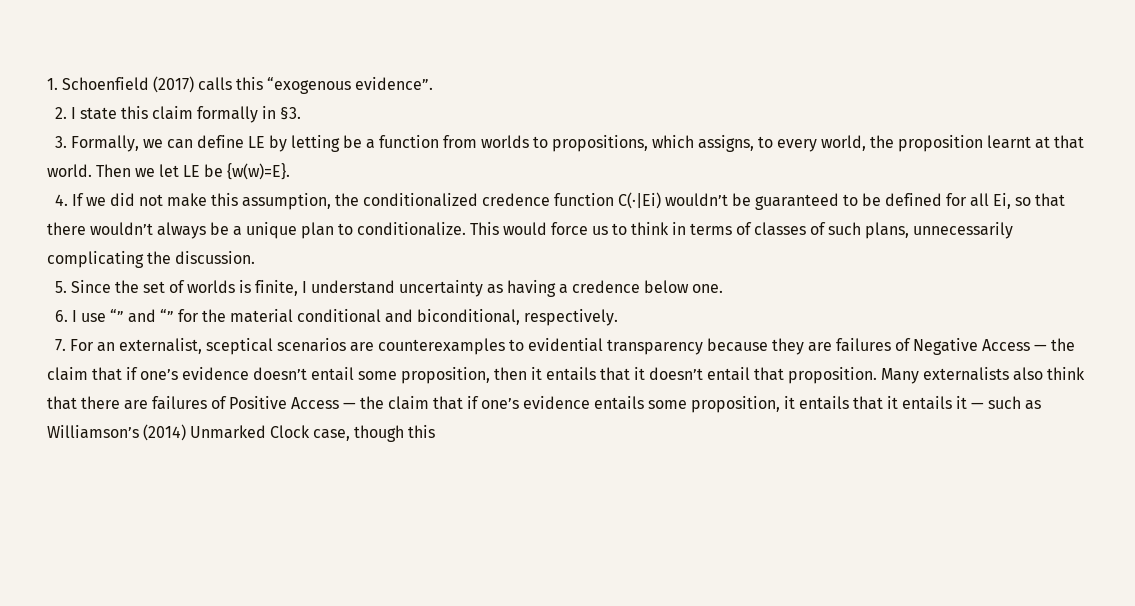1. Schoenfield (2017) calls this “exogenous evidence”.
  2. I state this claim formally in §3.
  3. Formally, we can define LE by letting be a function from worlds to propositions, which assigns, to every world, the proposition learnt at that world. Then we let LE be {w(w)=E}.
  4. If we did not make this assumption, the conditionalized credence function C(·|Ei) wouldn’t be guaranteed to be defined for all Ei, so that there wouldn’t always be a unique plan to conditionalize. This would force us to think in terms of classes of such plans, unnecessarily complicating the discussion.
  5. Since the set of worlds is finite, I understand uncertainty as having a credence below one.
  6. I use “” and “” for the material conditional and biconditional, respectively.
  7. For an externalist, sceptical scenarios are counterexamples to evidential transparency because they are failures of Negative Access — the claim that if one’s evidence doesn’t entail some proposition, then it entails that it doesn’t entail that proposition. Many externalists also think that there are failures of Positive Access — the claim that if one’s evidence entails some proposition, it entails that it entails it — such as Williamson’s (2014) Unmarked Clock case, though this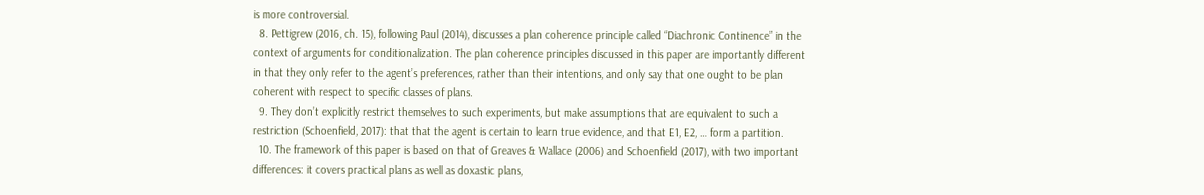is more controversial.
  8. Pettigrew (2016, ch. 15), following Paul (2014), discusses a plan coherence principle called “Diachronic Continence” in the context of arguments for conditionalization. The plan coherence principles discussed in this paper are importantly different in that they only refer to the agent’s preferences, rather than their intentions, and only say that one ought to be plan coherent with respect to specific classes of plans.
  9. They don’t explicitly restrict themselves to such experiments, but make assumptions that are equivalent to such a restriction (Schoenfield, 2017): that that the agent is certain to learn true evidence, and that E1, E2, … form a partition.
  10. The framework of this paper is based on that of Greaves & Wallace (2006) and Schoenfield (2017), with two important differences: it covers practical plans as well as doxastic plans,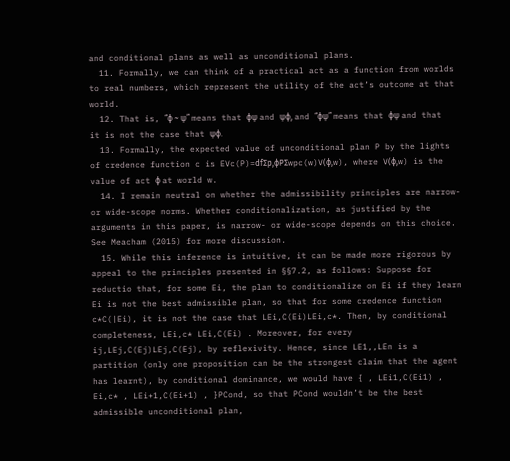and conditional plans as well as unconditional plans.
  11. Formally, we can think of a practical act as a function from worlds to real numbers, which represent the utility of the act’s outcome at that world.
  12. That is, “ϕ ~ ψ” means that ϕψ and ψϕ, and “ϕψ” means that ϕψ and that it is not the case that ψϕ.
  13. Formally, the expected value of unconditional plan P by the lights of credence function c is EVc(P)=dfΣp,ϕPΣwpc(w)V(ϕ,w), where V(ϕ,w) is the value of act ϕ at world w.
  14. I remain neutral on whether the admissibility principles are narrow- or wide-scope norms. Whether conditionalization, as justified by the arguments in this paper, is narrow- or wide-scope depends on this choice. See Meacham (2015) for more discussion.
  15. While this inference is intuitive, it can be made more rigorous by appeal to the principles presented in §§7.2, as follows: Suppose for reductio that, for some Ei, the plan to conditionalize on Ei if they learn Ei is not the best admissible plan, so that for some credence function c*C(|Ei), it is not the case that LEi,C(Ei)LEi,c*. Then, by conditional completeness, LEi,c* LEi,C(Ei) . Moreover, for every ij,LEj,C(Ej)LEj,C(Ej), by reflexivity. Hence, since LE1,,LEn is a partition (only one proposition can be the strongest claim that the agent has learnt), by conditional dominance, we would have { , LEi1,C(Ei1) , Ei,c* , LEi+1,C(Ei+1) , }PCond, so that PCond wouldn’t be the best admissible unconditional plan,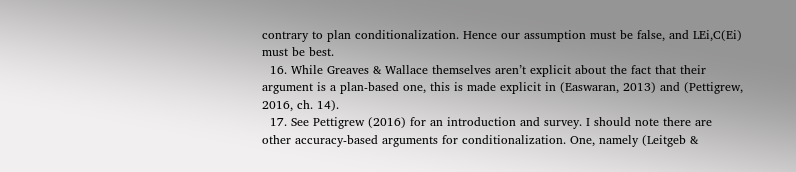contrary to plan conditionalization. Hence our assumption must be false, and LEi,C(Ei) must be best.
  16. While Greaves & Wallace themselves aren’t explicit about the fact that their argument is a plan-based one, this is made explicit in (Easwaran, 2013) and (Pettigrew, 2016, ch. 14).
  17. See Pettigrew (2016) for an introduction and survey. I should note there are other accuracy-based arguments for conditionalization. One, namely (Leitgeb &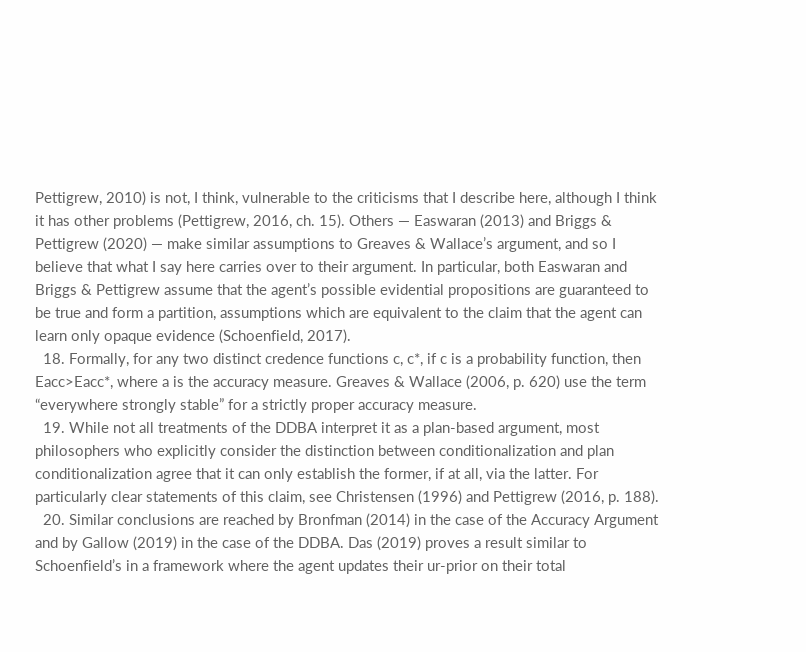Pettigrew, 2010) is not, I think, vulnerable to the criticisms that I describe here, although I think it has other problems (Pettigrew, 2016, ch. 15). Others — Easwaran (2013) and Briggs & Pettigrew (2020) — make similar assumptions to Greaves & Wallace’s argument, and so I believe that what I say here carries over to their argument. In particular, both Easwaran and Briggs & Pettigrew assume that the agent’s possible evidential propositions are guaranteed to be true and form a partition, assumptions which are equivalent to the claim that the agent can learn only opaque evidence (Schoenfield, 2017).
  18. Formally, for any two distinct credence functions c, c*, if c is a probability function, then Eacc>Eacc*, where a is the accuracy measure. Greaves & Wallace (2006, p. 620) use the term “everywhere strongly stable” for a strictly proper accuracy measure.
  19. While not all treatments of the DDBA interpret it as a plan-based argument, most philosophers who explicitly consider the distinction between conditionalization and plan conditionalization agree that it can only establish the former, if at all, via the latter. For particularly clear statements of this claim, see Christensen (1996) and Pettigrew (2016, p. 188).
  20. Similar conclusions are reached by Bronfman (2014) in the case of the Accuracy Argument and by Gallow (2019) in the case of the DDBA. Das (2019) proves a result similar to Schoenfield’s in a framework where the agent updates their ur-prior on their total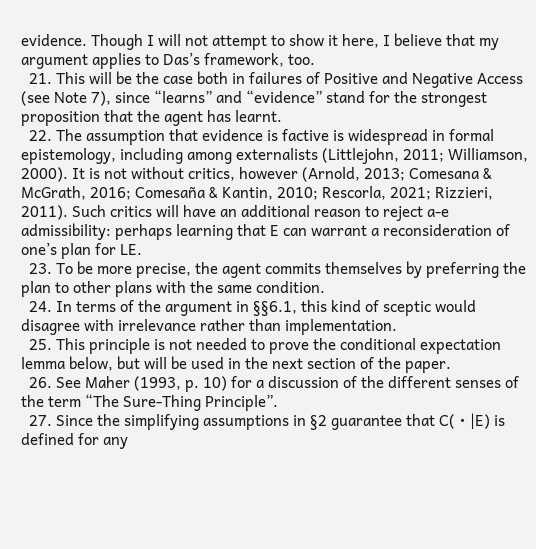evidence. Though I will not attempt to show it here, I believe that my argument applies to Das’s framework, too.
  21. This will be the case both in failures of Positive and Negative Access (see Note 7), since “learns” and “evidence” stand for the strongest proposition that the agent has learnt.
  22. The assumption that evidence is factive is widespread in formal epistemology, including among externalists (Littlejohn, 2011; Williamson, 2000). It is not without critics, however (Arnold, 2013; Comesana & McGrath, 2016; Comesaña & Kantin, 2010; Rescorla, 2021; Rizzieri, 2011). Such critics will have an additional reason to reject a-e admissibility: perhaps learning that E can warrant a reconsideration of one’s plan for LE.
  23. To be more precise, the agent commits themselves by preferring the plan to other plans with the same condition.
  24. In terms of the argument in §§6.1, this kind of sceptic would disagree with irrelevance rather than implementation.
  25. This principle is not needed to prove the conditional expectation lemma below, but will be used in the next section of the paper.
  26. See Maher (1993, p. 10) for a discussion of the different senses of the term “The Sure-Thing Principle”.
  27. Since the simplifying assumptions in §2 guarantee that C(・|E) is defined for any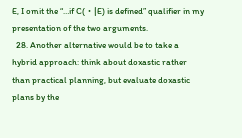E, I omit the “…if C(・|E) is defined” qualifier in my presentation of the two arguments.
  28. Another alternative would be to take a hybrid approach: think about doxastic rather than practical planning, but evaluate doxastic plans by the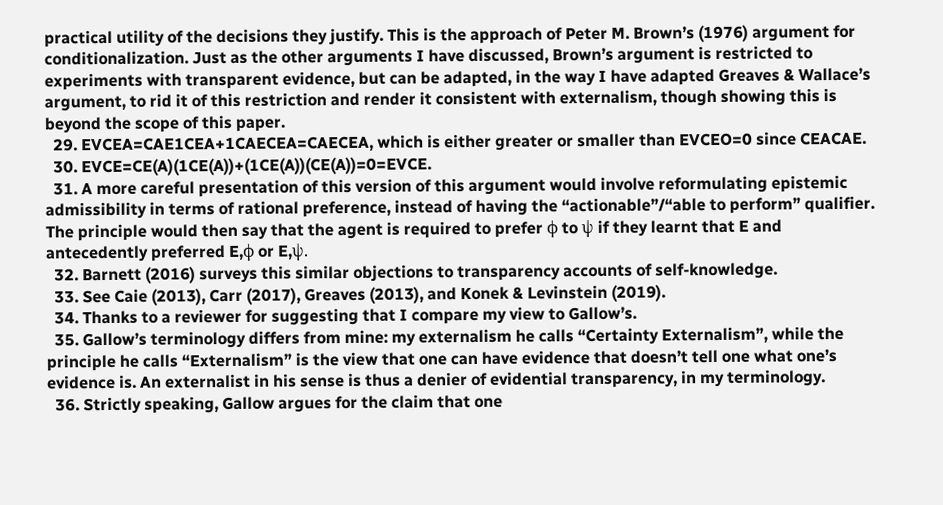practical utility of the decisions they justify. This is the approach of Peter M. Brown’s (1976) argument for conditionalization. Just as the other arguments I have discussed, Brown’s argument is restricted to experiments with transparent evidence, but can be adapted, in the way I have adapted Greaves & Wallace’s argument, to rid it of this restriction and render it consistent with externalism, though showing this is beyond the scope of this paper.
  29. EVCEA=CAE1CEA+1CAECEA=CAECEA, which is either greater or smaller than EVCEO=0 since CEACAE.
  30. EVCE=CE(A)(1CE(A))+(1CE(A))(CE(A))=0=EVCE.
  31. A more careful presentation of this version of this argument would involve reformulating epistemic admissibility in terms of rational preference, instead of having the “actionable”/“able to perform” qualifier. The principle would then say that the agent is required to prefer ϕ to ψ if they learnt that E and antecedently preferred E,ϕ or E,ψ.
  32. Barnett (2016) surveys this similar objections to transparency accounts of self-knowledge.
  33. See Caie (2013), Carr (2017), Greaves (2013), and Konek & Levinstein (2019).
  34. Thanks to a reviewer for suggesting that I compare my view to Gallow’s.
  35. Gallow’s terminology differs from mine: my externalism he calls “Certainty Externalism”, while the principle he calls “Externalism” is the view that one can have evidence that doesn’t tell one what one’s evidence is. An externalist in his sense is thus a denier of evidential transparency, in my terminology.
  36. Strictly speaking, Gallow argues for the claim that one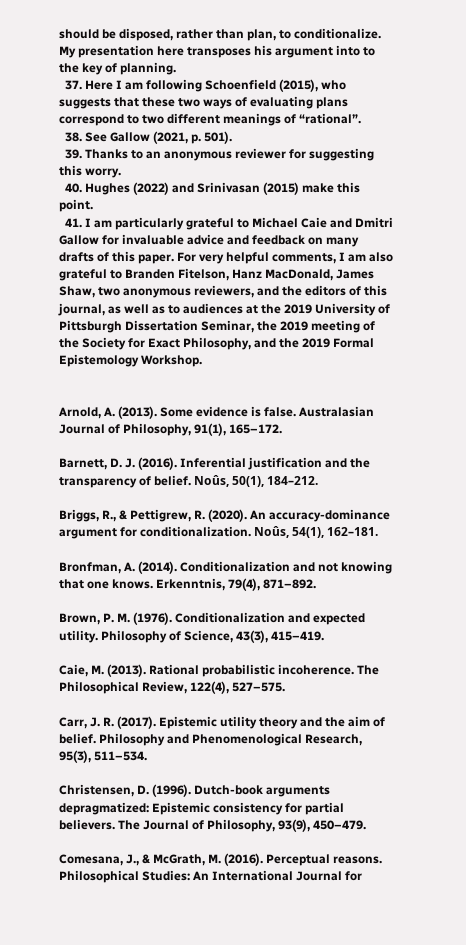should be disposed, rather than plan, to conditionalize. My presentation here transposes his argument into to the key of planning.
  37. Here I am following Schoenfield (2015), who suggests that these two ways of evaluating plans correspond to two different meanings of “rational”.
  38. See Gallow (2021, p. 501).
  39. Thanks to an anonymous reviewer for suggesting this worry.
  40. Hughes (2022) and Srinivasan (2015) make this point.
  41. I am particularly grateful to Michael Caie and Dmitri Gallow for invaluable advice and feedback on many drafts of this paper. For very helpful comments, I am also grateful to Branden Fitelson, Hanz MacDonald, James Shaw, two anonymous reviewers, and the editors of this journal, as well as to audiences at the 2019 University of Pittsburgh Dissertation Seminar, the 2019 meeting of the Society for Exact Philosophy, and the 2019 Formal Epistemology Workshop.


Arnold, A. (2013). Some evidence is false. Australasian Journal of Philosophy, 91(1), 165–172.

Barnett, D. J. (2016). Inferential justification and the transparency of belief. Noûs, 50(1), 184–212.

Briggs, R., & Pettigrew, R. (2020). An accuracy-dominance argument for conditionalization. Noûs, 54(1), 162–181.

Bronfman, A. (2014). Conditionalization and not knowing that one knows. Erkenntnis, 79(4), 871–892.

Brown, P. M. (1976). Conditionalization and expected utility. Philosophy of Science, 43(3), 415–419.

Caie, M. (2013). Rational probabilistic incoherence. The Philosophical Review, 122(4), 527–575.

Carr, J. R. (2017). Epistemic utility theory and the aim of belief. Philosophy and Phenomenological Research, 95(3), 511–534.

Christensen, D. (1996). Dutch-book arguments depragmatized: Epistemic consistency for partial believers. The Journal of Philosophy, 93(9), 450–479.

Comesana, J., & McGrath, M. (2016). Perceptual reasons. Philosophical Studies: An International Journal for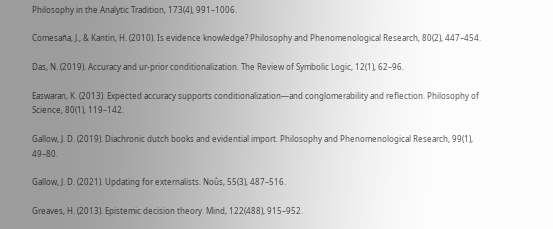Philosophy in the Analytic Tradition, 173(4), 991–1006.

Comesaña, J., & Kantin, H. (2010). Is evidence knowledge? Philosophy and Phenomenological Research, 80(2), 447–454.

Das, N. (2019). Accuracy and ur-prior conditionalization. The Review of Symbolic Logic, 12(1), 62–96.

Easwaran, K. (2013). Expected accuracy supports conditionalization—and conglomerability and reflection. Philosophy of Science, 80(1), 119–142.

Gallow, J. D. (2019). Diachronic dutch books and evidential import. Philosophy and Phenomenological Research, 99(1), 49–80.

Gallow, J. D. (2021). Updating for externalists. Noûs, 55(3), 487–516.

Greaves, H. (2013). Epistemic decision theory. Mind, 122(488), 915–952.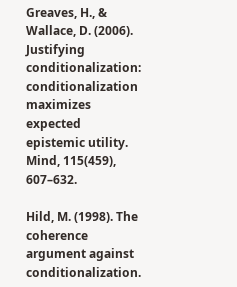Greaves, H., & Wallace, D. (2006). Justifying conditionalization: conditionalization maximizes expected epistemic utility. Mind, 115(459), 607–632.

Hild, M. (1998). The coherence argument against conditionalization.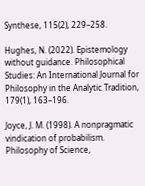Synthese, 115(2), 229–258.

Hughes, N. (2022). Epistemology without guidance. Philosophical Studies: An International Journal for Philosophy in the Analytic Tradition, 179(1), 163–196.

Joyce, J. M. (1998). A nonpragmatic vindication of probabilism. Philosophy of Science,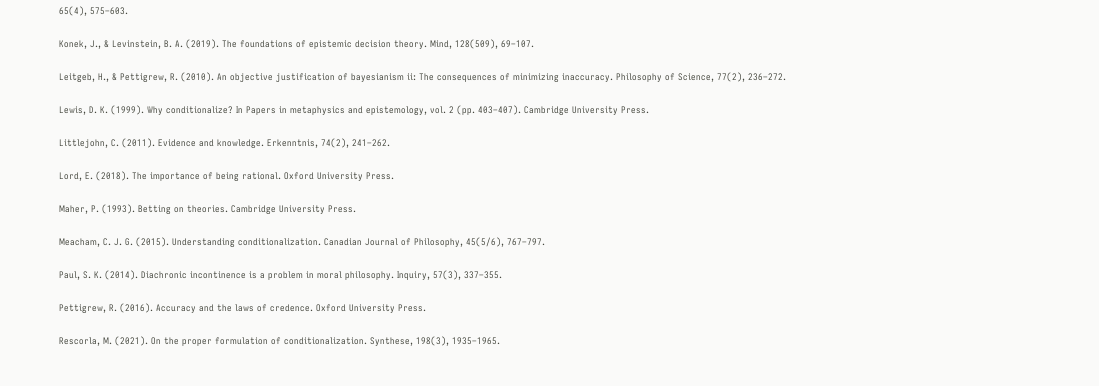65(4), 575–603.

Konek, J., & Levinstein, B. A. (2019). The foundations of epistemic decision theory. Mind, 128(509), 69–107.

Leitgeb, H., & Pettigrew, R. (2010). An objective justification of bayesianism ii: The consequences of minimizing inaccuracy. Philosophy of Science, 77(2), 236–272.

Lewis, D. K. (1999). Why conditionalize? In Papers in metaphysics and epistemology, vol. 2 (pp. 403–407). Cambridge University Press.

Littlejohn, C. (2011). Evidence and knowledge. Erkenntnis, 74(2), 241–262.

Lord, E. (2018). The importance of being rational. Oxford University Press.

Maher, P. (1993). Betting on theories. Cambridge University Press.

Meacham, C. J. G. (2015). Understanding conditionalization. Canadian Journal of Philosophy, 45(5/6), 767–797.

Paul, S. K. (2014). Diachronic incontinence is a problem in moral philosophy. Inquiry, 57(3), 337–355.

Pettigrew, R. (2016). Accuracy and the laws of credence. Oxford University Press.

Rescorla, M. (2021). On the proper formulation of conditionalization. Synthese, 198(3), 1935–1965.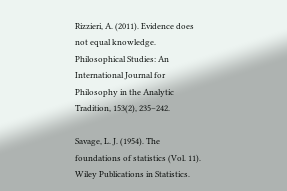Rizzieri, A. (2011). Evidence does not equal knowledge. Philosophical Studies: An International Journal for Philosophy in the Analytic Tradition, 153(2), 235–242.

Savage, L. J. (1954). The foundations of statistics (Vol. 11). Wiley Publications in Statistics.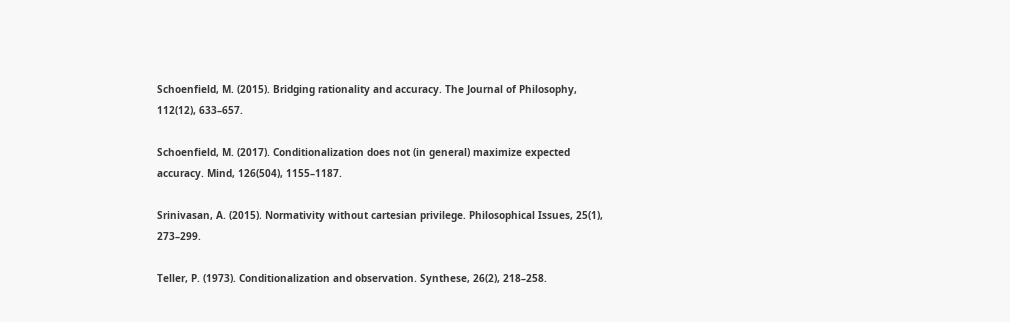Schoenfield, M. (2015). Bridging rationality and accuracy. The Journal of Philosophy, 112(12), 633–657.

Schoenfield, M. (2017). Conditionalization does not (in general) maximize expected accuracy. Mind, 126(504), 1155–1187.

Srinivasan, A. (2015). Normativity without cartesian privilege. Philosophical Issues, 25(1), 273–299.

Teller, P. (1973). Conditionalization and observation. Synthese, 26(2), 218–258.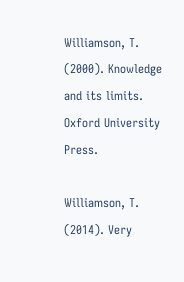Williamson, T. (2000). Knowledge and its limits. Oxford University Press.

Williamson, T. (2014). Very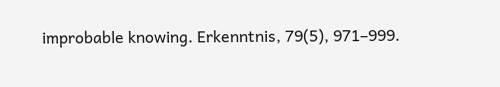improbable knowing. Erkenntnis, 79(5), 971–999.